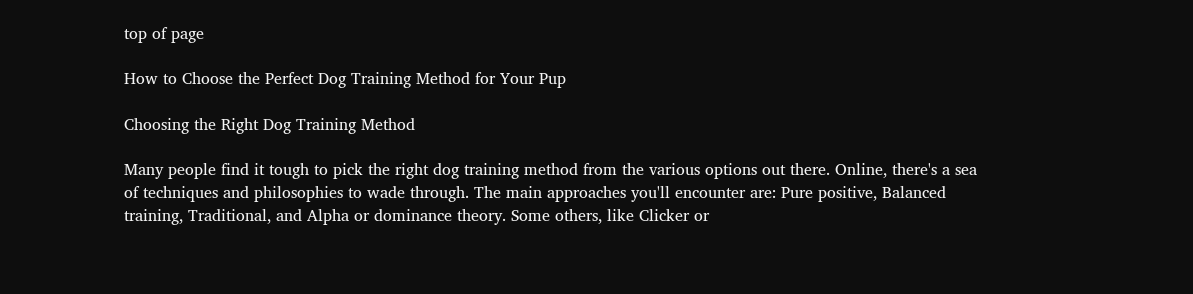top of page

How to Choose the Perfect Dog Training Method for Your Pup

Choosing the Right Dog Training Method

Many people find it tough to pick the right dog training method from the various options out there. Online, there's a sea of techniques and philosophies to wade through. The main approaches you'll encounter are: Pure positive, Balanced training, Traditional, and Alpha or dominance theory. Some others, like Clicker or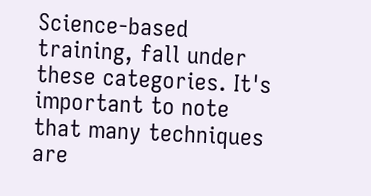Science-based training, fall under these categories. It's important to note that many techniques are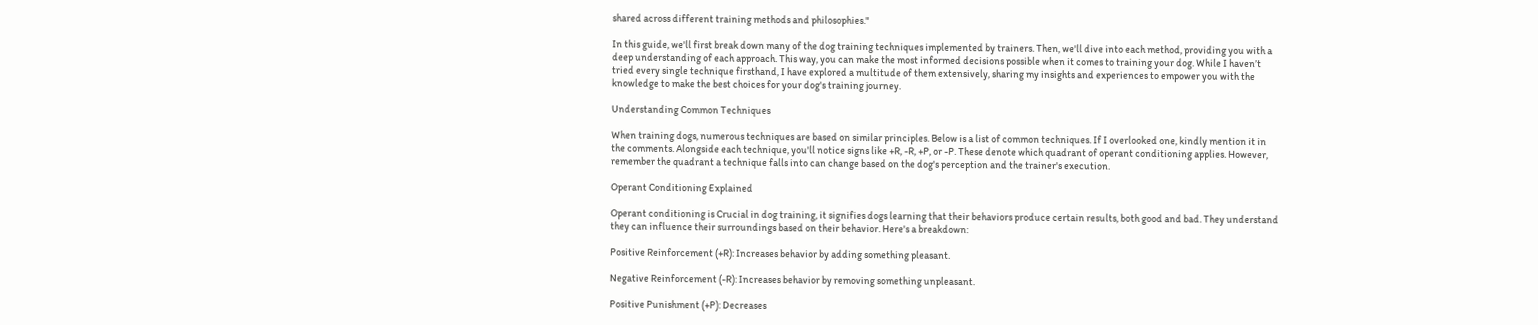shared across different training methods and philosophies."

In this guide, we'll first break down many of the dog training techniques implemented by trainers. Then, we'll dive into each method, providing you with a deep understanding of each approach. This way, you can make the most informed decisions possible when it comes to training your dog. While I haven’t tried every single technique firsthand, I have explored a multitude of them extensively, sharing my insights and experiences to empower you with the knowledge to make the best choices for your dog's training journey.

Understanding Common Techniques

When training dogs, numerous techniques are based on similar principles. Below is a list of common techniques. If I overlooked one, kindly mention it in the comments. Alongside each technique, you'll notice signs like +R, -R, +P, or -P. These denote which quadrant of operant conditioning applies. However, remember the quadrant a technique falls into can change based on the dog's perception and the trainer's execution.

Operant Conditioning Explained

Operant conditioning is Crucial in dog training, it signifies dogs learning that their behaviors produce certain results, both good and bad. They understand they can influence their surroundings based on their behavior. Here's a breakdown:

Positive Reinforcement (+R): Increases behavior by adding something pleasant.

Negative Reinforcement (-R): Increases behavior by removing something unpleasant.

Positive Punishment (+P): Decreases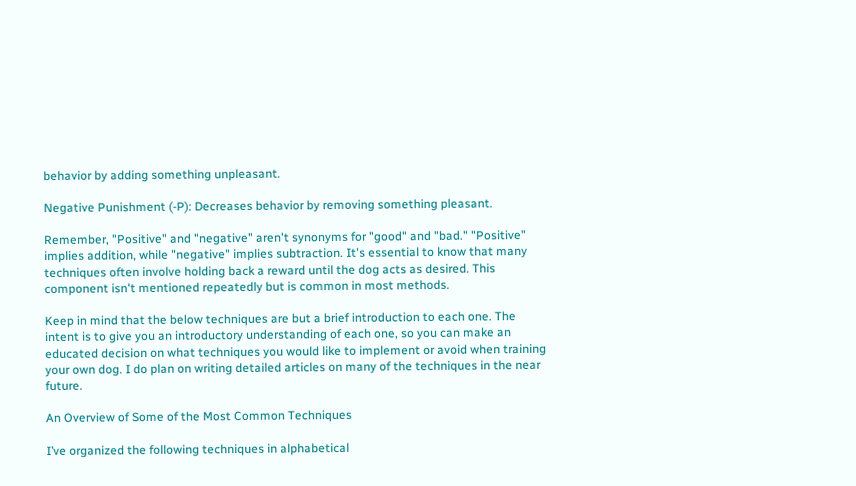behavior by adding something unpleasant.

Negative Punishment (-P): Decreases behavior by removing something pleasant.

Remember, "Positive" and "negative" aren't synonyms for "good" and "bad." "Positive" implies addition, while "negative" implies subtraction. It's essential to know that many techniques often involve holding back a reward until the dog acts as desired. This component isn't mentioned repeatedly but is common in most methods.

Keep in mind that the below techniques are but a brief introduction to each one. The intent is to give you an introductory understanding of each one, so you can make an educated decision on what techniques you would like to implement or avoid when training your own dog. I do plan on writing detailed articles on many of the techniques in the near future.

An Overview of Some of the Most Common Techniques

I’ve organized the following techniques in alphabetical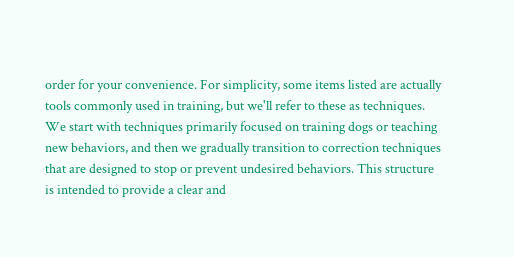order for your convenience. For simplicity, some items listed are actually tools commonly used in training, but we'll refer to these as techniques. We start with techniques primarily focused on training dogs or teaching new behaviors, and then we gradually transition to correction techniques that are designed to stop or prevent undesired behaviors. This structure is intended to provide a clear and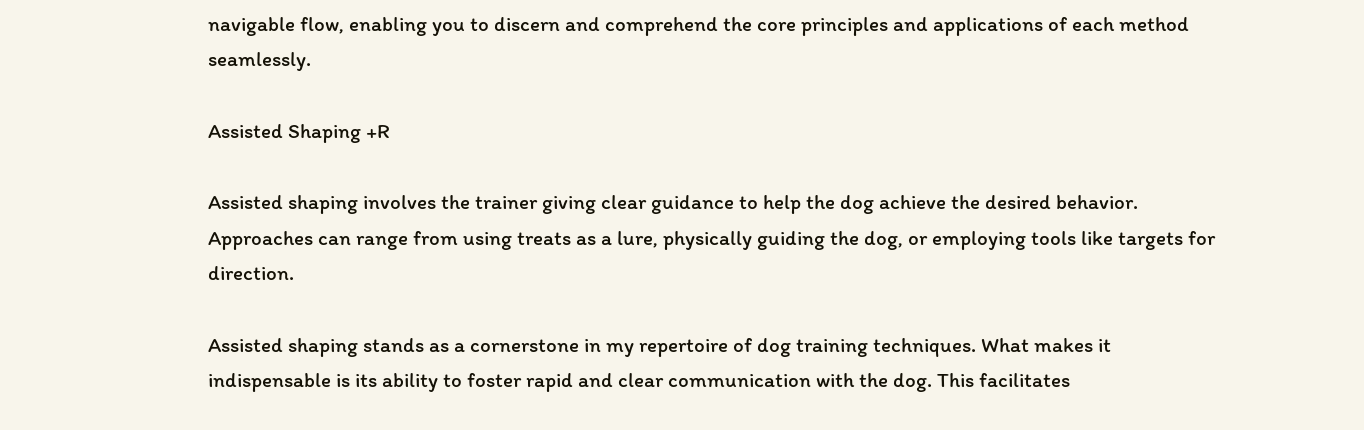navigable flow, enabling you to discern and comprehend the core principles and applications of each method seamlessly.

Assisted Shaping +R

Assisted shaping involves the trainer giving clear guidance to help the dog achieve the desired behavior. Approaches can range from using treats as a lure, physically guiding the dog, or employing tools like targets for direction.

Assisted shaping stands as a cornerstone in my repertoire of dog training techniques. What makes it indispensable is its ability to foster rapid and clear communication with the dog. This facilitates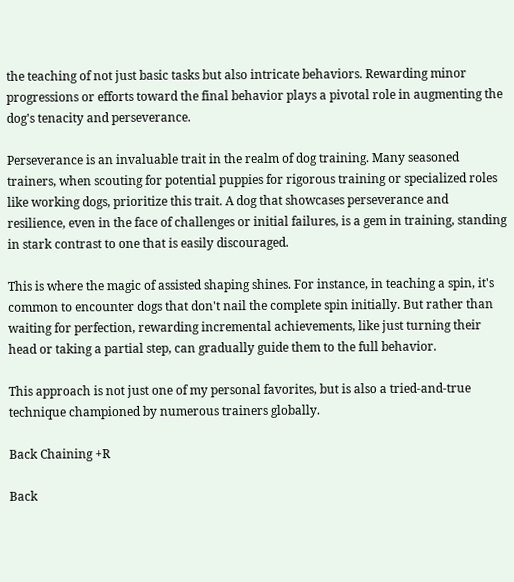the teaching of not just basic tasks but also intricate behaviors. Rewarding minor progressions or efforts toward the final behavior plays a pivotal role in augmenting the dog's tenacity and perseverance.

Perseverance is an invaluable trait in the realm of dog training. Many seasoned trainers, when scouting for potential puppies for rigorous training or specialized roles like working dogs, prioritize this trait. A dog that showcases perseverance and resilience, even in the face of challenges or initial failures, is a gem in training, standing in stark contrast to one that is easily discouraged.

This is where the magic of assisted shaping shines. For instance, in teaching a spin, it's common to encounter dogs that don't nail the complete spin initially. But rather than waiting for perfection, rewarding incremental achievements, like just turning their head or taking a partial step, can gradually guide them to the full behavior.

This approach is not just one of my personal favorites, but is also a tried-and-true technique championed by numerous trainers globally.

Back Chaining +R

Back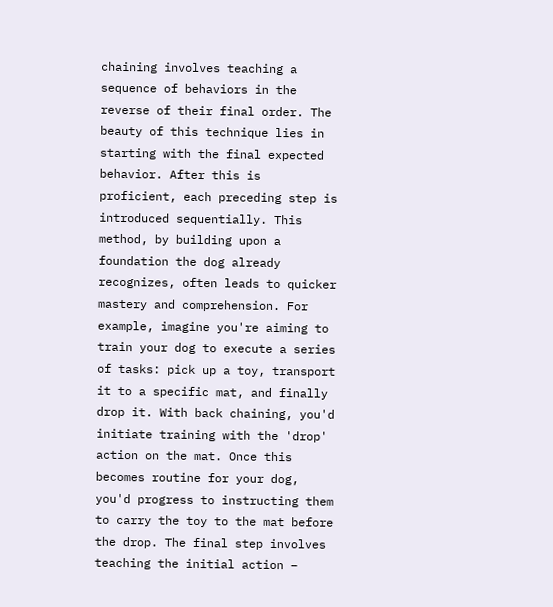chaining involves teaching a sequence of behaviors in the reverse of their final order. The beauty of this technique lies in starting with the final expected behavior. After this is proficient, each preceding step is introduced sequentially. This method, by building upon a foundation the dog already recognizes, often leads to quicker mastery and comprehension. For example, imagine you're aiming to train your dog to execute a series of tasks: pick up a toy, transport it to a specific mat, and finally drop it. With back chaining, you'd initiate training with the 'drop' action on the mat. Once this becomes routine for your dog, you'd progress to instructing them to carry the toy to the mat before the drop. The final step involves teaching the initial action –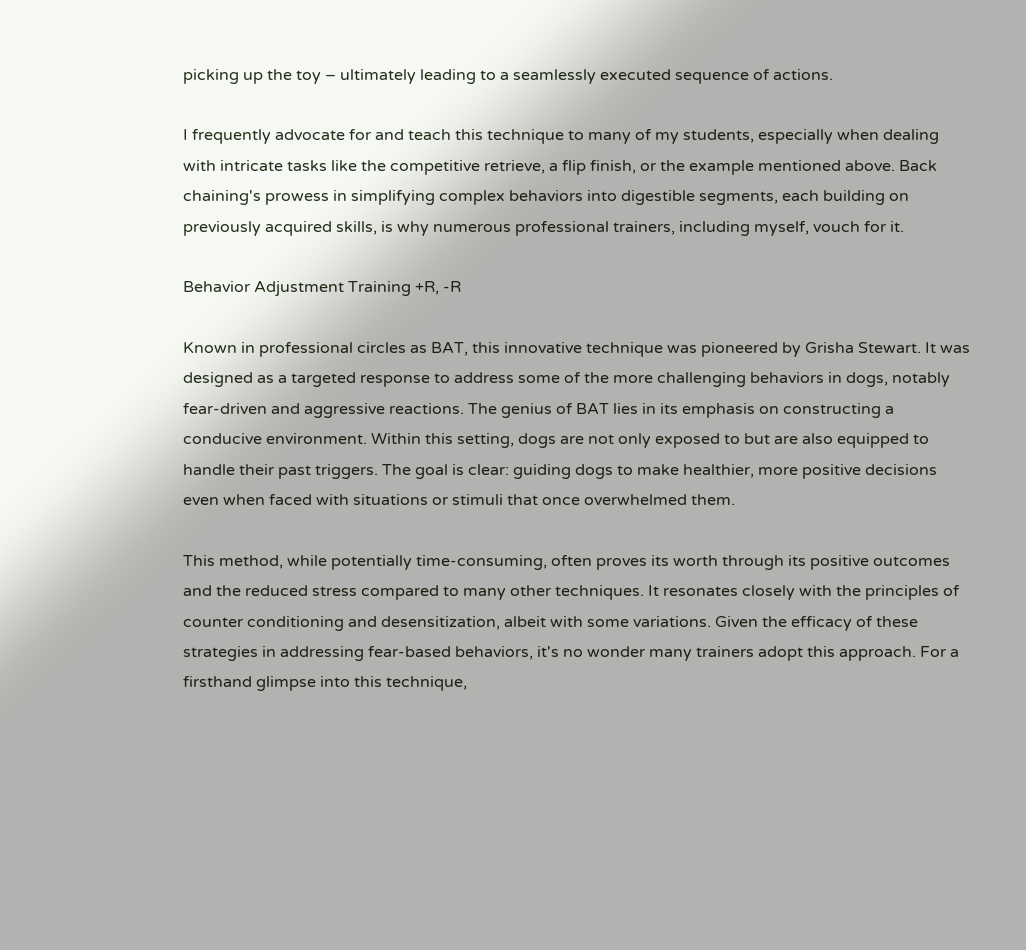picking up the toy – ultimately leading to a seamlessly executed sequence of actions.

I frequently advocate for and teach this technique to many of my students, especially when dealing with intricate tasks like the competitive retrieve, a flip finish, or the example mentioned above. Back chaining's prowess in simplifying complex behaviors into digestible segments, each building on previously acquired skills, is why numerous professional trainers, including myself, vouch for it.

Behavior Adjustment Training +R, -R

Known in professional circles as BAT, this innovative technique was pioneered by Grisha Stewart. It was designed as a targeted response to address some of the more challenging behaviors in dogs, notably fear-driven and aggressive reactions. The genius of BAT lies in its emphasis on constructing a conducive environment. Within this setting, dogs are not only exposed to but are also equipped to handle their past triggers. The goal is clear: guiding dogs to make healthier, more positive decisions even when faced with situations or stimuli that once overwhelmed them.

This method, while potentially time-consuming, often proves its worth through its positive outcomes and the reduced stress compared to many other techniques. It resonates closely with the principles of counter conditioning and desensitization, albeit with some variations. Given the efficacy of these strategies in addressing fear-based behaviors, it's no wonder many trainers adopt this approach. For a firsthand glimpse into this technique,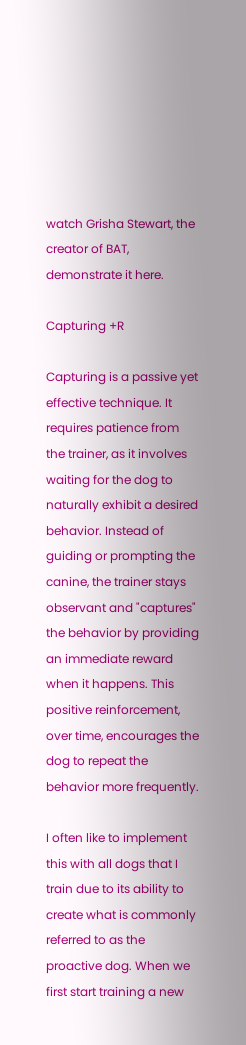watch Grisha Stewart, the creator of BAT, demonstrate it here.

Capturing +R

Capturing is a passive yet effective technique. It requires patience from the trainer, as it involves waiting for the dog to naturally exhibit a desired behavior. Instead of guiding or prompting the canine, the trainer stays observant and "captures" the behavior by providing an immediate reward when it happens. This positive reinforcement, over time, encourages the dog to repeat the behavior more frequently.

I often like to implement this with all dogs that I train due to its ability to create what is commonly referred to as the proactive dog. When we first start training a new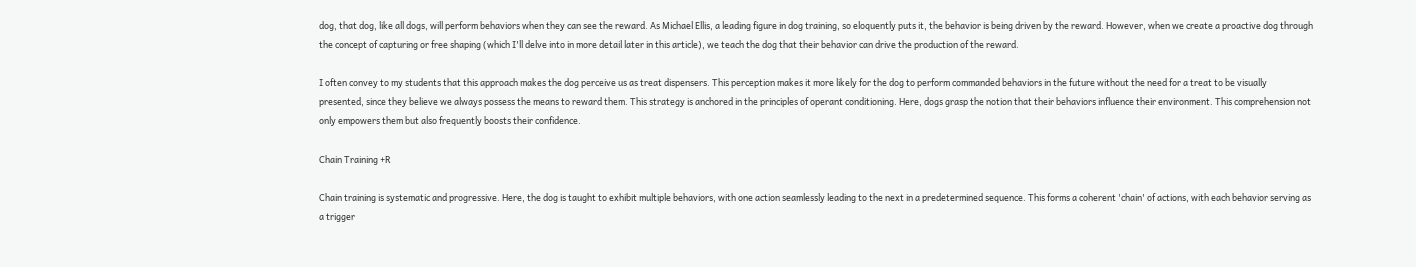dog, that dog, like all dogs, will perform behaviors when they can see the reward. As Michael Ellis, a leading figure in dog training, so eloquently puts it, the behavior is being driven by the reward. However, when we create a proactive dog through the concept of capturing or free shaping (which I'll delve into in more detail later in this article), we teach the dog that their behavior can drive the production of the reward.

I often convey to my students that this approach makes the dog perceive us as treat dispensers. This perception makes it more likely for the dog to perform commanded behaviors in the future without the need for a treat to be visually presented, since they believe we always possess the means to reward them. This strategy is anchored in the principles of operant conditioning. Here, dogs grasp the notion that their behaviors influence their environment. This comprehension not only empowers them but also frequently boosts their confidence.

Chain Training +R

Chain training is systematic and progressive. Here, the dog is taught to exhibit multiple behaviors, with one action seamlessly leading to the next in a predetermined sequence. This forms a coherent 'chain' of actions, with each behavior serving as a trigger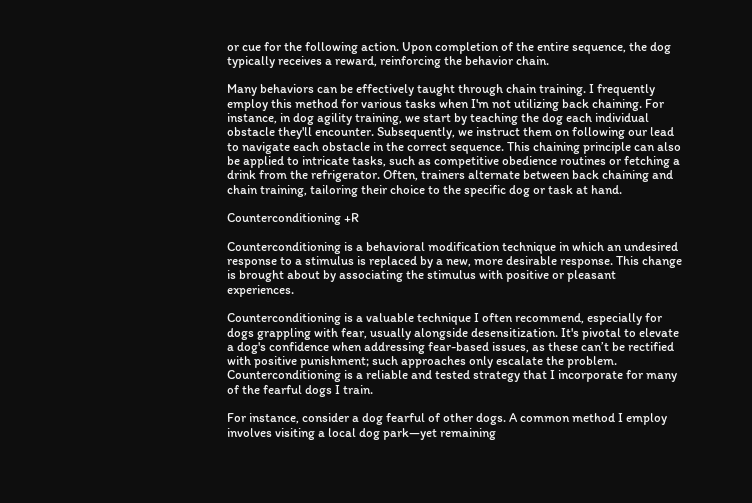or cue for the following action. Upon completion of the entire sequence, the dog typically receives a reward, reinforcing the behavior chain.

Many behaviors can be effectively taught through chain training. I frequently employ this method for various tasks when I'm not utilizing back chaining. For instance, in dog agility training, we start by teaching the dog each individual obstacle they'll encounter. Subsequently, we instruct them on following our lead to navigate each obstacle in the correct sequence. This chaining principle can also be applied to intricate tasks, such as competitive obedience routines or fetching a drink from the refrigerator. Often, trainers alternate between back chaining and chain training, tailoring their choice to the specific dog or task at hand.

Counterconditioning +R

Counterconditioning is a behavioral modification technique in which an undesired response to a stimulus is replaced by a new, more desirable response. This change is brought about by associating the stimulus with positive or pleasant experiences.

Counterconditioning is a valuable technique I often recommend, especially for dogs grappling with fear, usually alongside desensitization. It's pivotal to elevate a dog's confidence when addressing fear-based issues, as these can’t be rectified with positive punishment; such approaches only escalate the problem. Counterconditioning is a reliable and tested strategy that I incorporate for many of the fearful dogs I train.

For instance, consider a dog fearful of other dogs. A common method I employ involves visiting a local dog park—yet remaining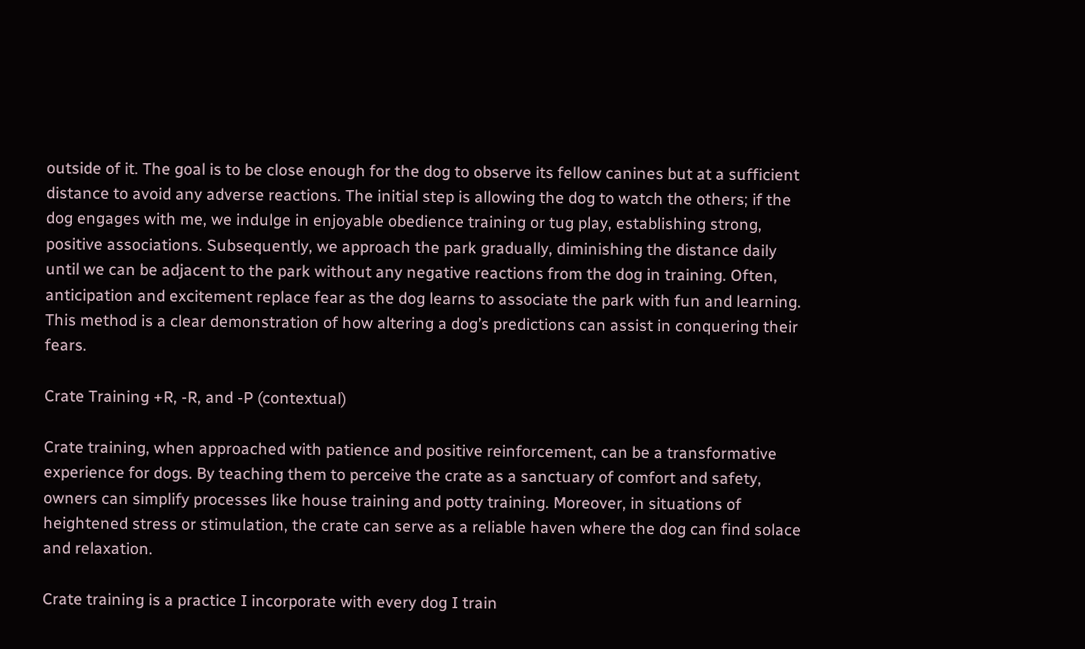outside of it. The goal is to be close enough for the dog to observe its fellow canines but at a sufficient distance to avoid any adverse reactions. The initial step is allowing the dog to watch the others; if the dog engages with me, we indulge in enjoyable obedience training or tug play, establishing strong, positive associations. Subsequently, we approach the park gradually, diminishing the distance daily until we can be adjacent to the park without any negative reactions from the dog in training. Often, anticipation and excitement replace fear as the dog learns to associate the park with fun and learning. This method is a clear demonstration of how altering a dog’s predictions can assist in conquering their fears.

Crate Training +R, -R, and -P (contextual)

Crate training, when approached with patience and positive reinforcement, can be a transformative experience for dogs. By teaching them to perceive the crate as a sanctuary of comfort and safety, owners can simplify processes like house training and potty training. Moreover, in situations of heightened stress or stimulation, the crate can serve as a reliable haven where the dog can find solace and relaxation.

Crate training is a practice I incorporate with every dog I train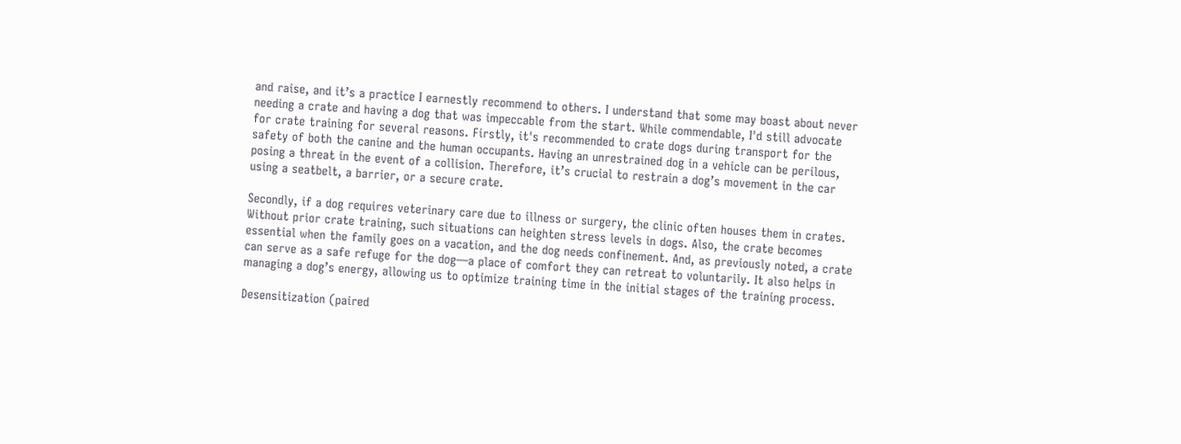and raise, and it’s a practice I earnestly recommend to others. I understand that some may boast about never needing a crate and having a dog that was impeccable from the start. While commendable, I'd still advocate for crate training for several reasons. Firstly, it's recommended to crate dogs during transport for the safety of both the canine and the human occupants. Having an unrestrained dog in a vehicle can be perilous, posing a threat in the event of a collision. Therefore, it’s crucial to restrain a dog’s movement in the car using a seatbelt, a barrier, or a secure crate.

Secondly, if a dog requires veterinary care due to illness or surgery, the clinic often houses them in crates. Without prior crate training, such situations can heighten stress levels in dogs. Also, the crate becomes essential when the family goes on a vacation, and the dog needs confinement. And, as previously noted, a crate can serve as a safe refuge for the dog—a place of comfort they can retreat to voluntarily. It also helps in managing a dog’s energy, allowing us to optimize training time in the initial stages of the training process.

Desensitization (paired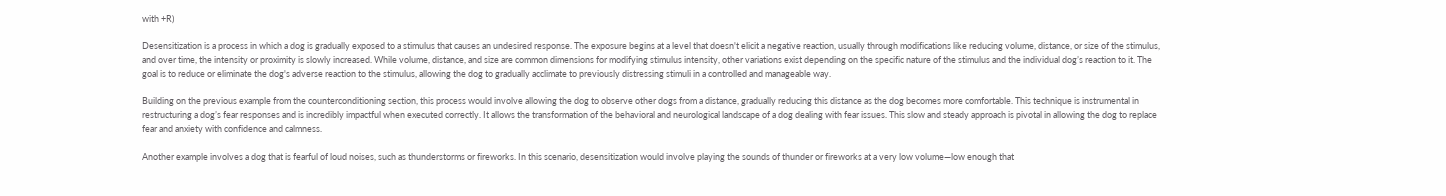with +R)

Desensitization is a process in which a dog is gradually exposed to a stimulus that causes an undesired response. The exposure begins at a level that doesn't elicit a negative reaction, usually through modifications like reducing volume, distance, or size of the stimulus, and over time, the intensity or proximity is slowly increased. While volume, distance, and size are common dimensions for modifying stimulus intensity, other variations exist depending on the specific nature of the stimulus and the individual dog’s reaction to it. The goal is to reduce or eliminate the dog's adverse reaction to the stimulus, allowing the dog to gradually acclimate to previously distressing stimuli in a controlled and manageable way.

Building on the previous example from the counterconditioning section, this process would involve allowing the dog to observe other dogs from a distance, gradually reducing this distance as the dog becomes more comfortable. This technique is instrumental in restructuring a dog’s fear responses and is incredibly impactful when executed correctly. It allows the transformation of the behavioral and neurological landscape of a dog dealing with fear issues. This slow and steady approach is pivotal in allowing the dog to replace fear and anxiety with confidence and calmness.

Another example involves a dog that is fearful of loud noises, such as thunderstorms or fireworks. In this scenario, desensitization would involve playing the sounds of thunder or fireworks at a very low volume—low enough that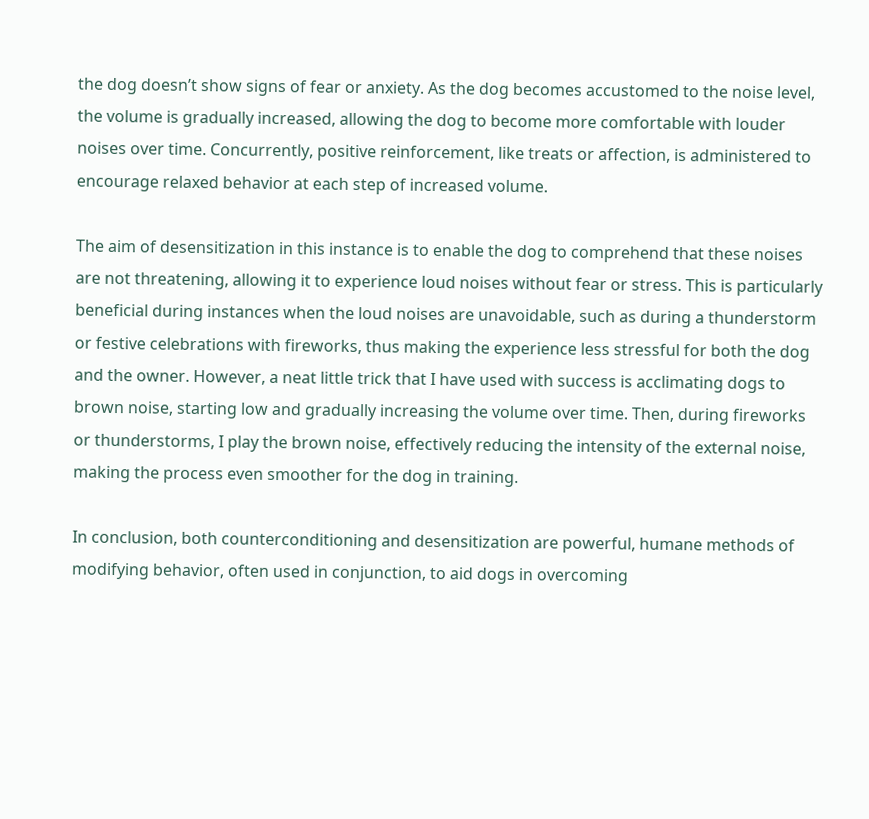the dog doesn’t show signs of fear or anxiety. As the dog becomes accustomed to the noise level, the volume is gradually increased, allowing the dog to become more comfortable with louder noises over time. Concurrently, positive reinforcement, like treats or affection, is administered to encourage relaxed behavior at each step of increased volume.

The aim of desensitization in this instance is to enable the dog to comprehend that these noises are not threatening, allowing it to experience loud noises without fear or stress. This is particularly beneficial during instances when the loud noises are unavoidable, such as during a thunderstorm or festive celebrations with fireworks, thus making the experience less stressful for both the dog and the owner. However, a neat little trick that I have used with success is acclimating dogs to brown noise, starting low and gradually increasing the volume over time. Then, during fireworks or thunderstorms, I play the brown noise, effectively reducing the intensity of the external noise, making the process even smoother for the dog in training.

In conclusion, both counterconditioning and desensitization are powerful, humane methods of modifying behavior, often used in conjunction, to aid dogs in overcoming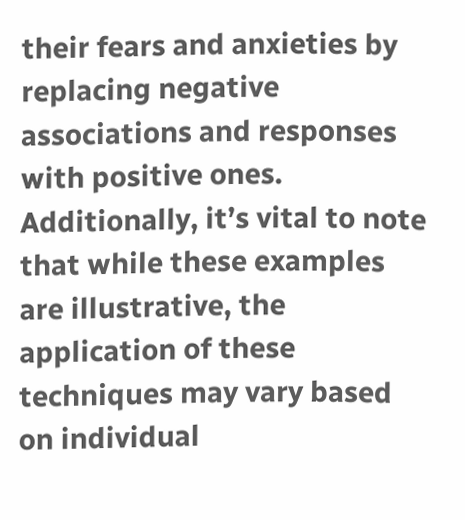their fears and anxieties by replacing negative associations and responses with positive ones. Additionally, it’s vital to note that while these examples are illustrative, the application of these techniques may vary based on individual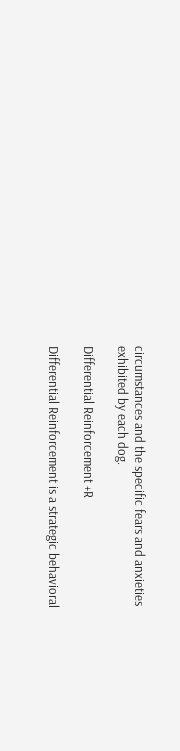circumstances and the specific fears and anxieties exhibited by each dog.

Differential Reinforcement +R

Differential Reinforcement is a strategic behavioral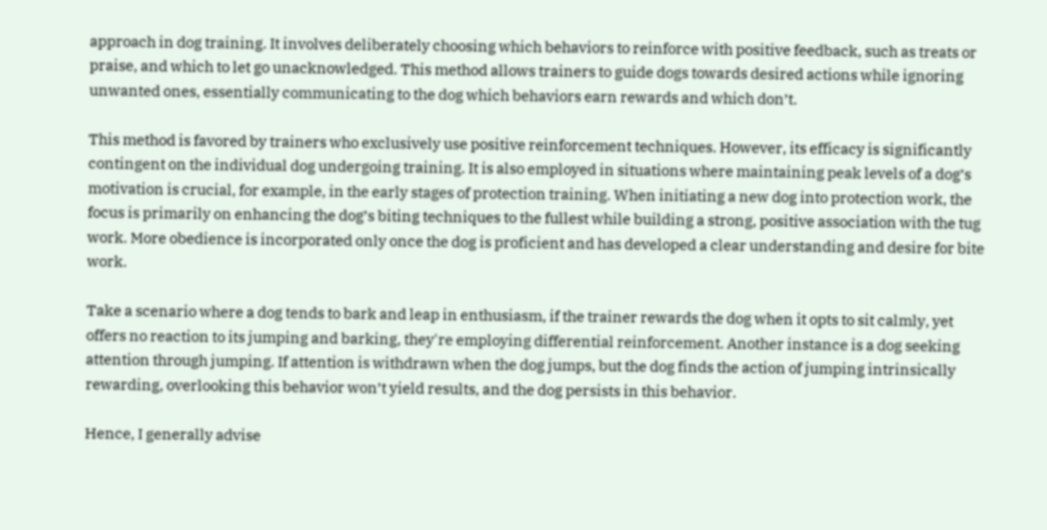approach in dog training. It involves deliberately choosing which behaviors to reinforce with positive feedback, such as treats or praise, and which to let go unacknowledged. This method allows trainers to guide dogs towards desired actions while ignoring unwanted ones, essentially communicating to the dog which behaviors earn rewards and which don’t.

This method is favored by trainers who exclusively use positive reinforcement techniques. However, its efficacy is significantly contingent on the individual dog undergoing training. It is also employed in situations where maintaining peak levels of a dog’s motivation is crucial, for example, in the early stages of protection training. When initiating a new dog into protection work, the focus is primarily on enhancing the dog’s biting techniques to the fullest while building a strong, positive association with the tug work. More obedience is incorporated only once the dog is proficient and has developed a clear understanding and desire for bite work.

Take a scenario where a dog tends to bark and leap in enthusiasm, if the trainer rewards the dog when it opts to sit calmly, yet offers no reaction to its jumping and barking, they're employing differential reinforcement. Another instance is a dog seeking attention through jumping. If attention is withdrawn when the dog jumps, but the dog finds the action of jumping intrinsically rewarding, overlooking this behavior won’t yield results, and the dog persists in this behavior.

Hence, I generally advise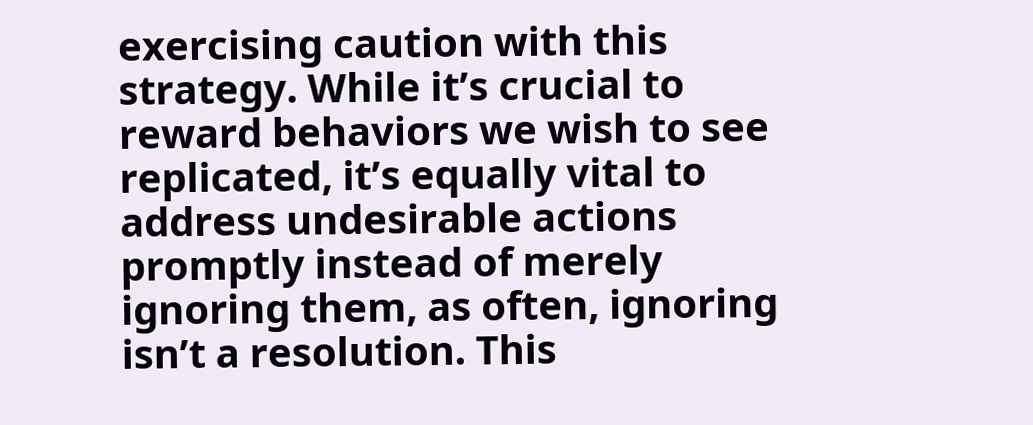exercising caution with this strategy. While it’s crucial to reward behaviors we wish to see replicated, it’s equally vital to address undesirable actions promptly instead of merely ignoring them, as often, ignoring isn’t a resolution. This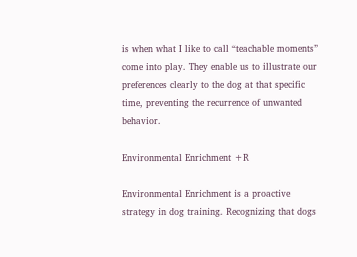is when what I like to call “teachable moments” come into play. They enable us to illustrate our preferences clearly to the dog at that specific time, preventing the recurrence of unwanted behavior.

Environmental Enrichment +R

Environmental Enrichment is a proactive strategy in dog training. Recognizing that dogs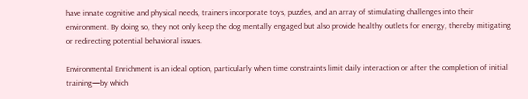have innate cognitive and physical needs, trainers incorporate toys, puzzles, and an array of stimulating challenges into their environment. By doing so, they not only keep the dog mentally engaged but also provide healthy outlets for energy, thereby mitigating or redirecting potential behavioral issues.

Environmental Enrichment is an ideal option, particularly when time constraints limit daily interaction or after the completion of initial training—by which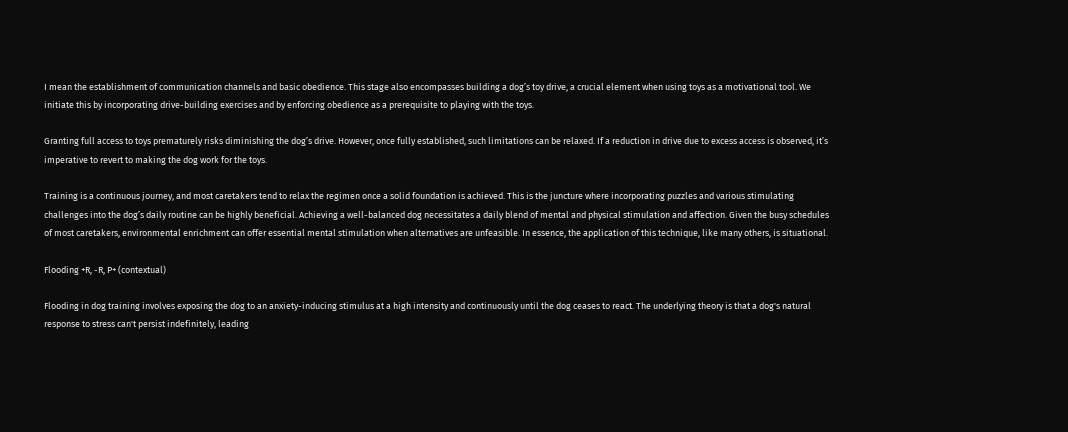I mean the establishment of communication channels and basic obedience. This stage also encompasses building a dog’s toy drive, a crucial element when using toys as a motivational tool. We initiate this by incorporating drive-building exercises and by enforcing obedience as a prerequisite to playing with the toys.

Granting full access to toys prematurely risks diminishing the dog’s drive. However, once fully established, such limitations can be relaxed. If a reduction in drive due to excess access is observed, it’s imperative to revert to making the dog work for the toys.

Training is a continuous journey, and most caretakers tend to relax the regimen once a solid foundation is achieved. This is the juncture where incorporating puzzles and various stimulating challenges into the dog’s daily routine can be highly beneficial. Achieving a well-balanced dog necessitates a daily blend of mental and physical stimulation and affection. Given the busy schedules of most caretakers, environmental enrichment can offer essential mental stimulation when alternatives are unfeasible. In essence, the application of this technique, like many others, is situational.

Flooding +R, -R, P+ (contextual)

Flooding in dog training involves exposing the dog to an anxiety-inducing stimulus at a high intensity and continuously until the dog ceases to react. The underlying theory is that a dog's natural response to stress can't persist indefinitely, leading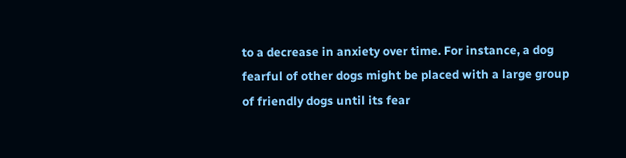to a decrease in anxiety over time. For instance, a dog fearful of other dogs might be placed with a large group of friendly dogs until its fear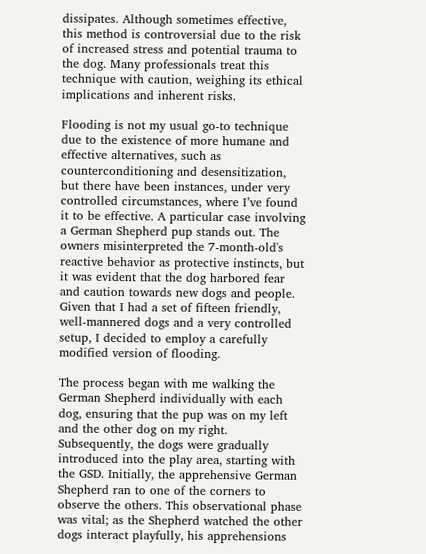dissipates. Although sometimes effective, this method is controversial due to the risk of increased stress and potential trauma to the dog. Many professionals treat this technique with caution, weighing its ethical implications and inherent risks.

Flooding is not my usual go-to technique due to the existence of more humane and effective alternatives, such as counterconditioning and desensitization, but there have been instances, under very controlled circumstances, where I’ve found it to be effective. A particular case involving a German Shepherd pup stands out. The owners misinterpreted the 7-month-old's reactive behavior as protective instincts, but it was evident that the dog harbored fear and caution towards new dogs and people. Given that I had a set of fifteen friendly, well-mannered dogs and a very controlled setup, I decided to employ a carefully modified version of flooding.

The process began with me walking the German Shepherd individually with each dog, ensuring that the pup was on my left and the other dog on my right. Subsequently, the dogs were gradually introduced into the play area, starting with the GSD. Initially, the apprehensive German Shepherd ran to one of the corners to observe the others. This observational phase was vital; as the Shepherd watched the other dogs interact playfully, his apprehensions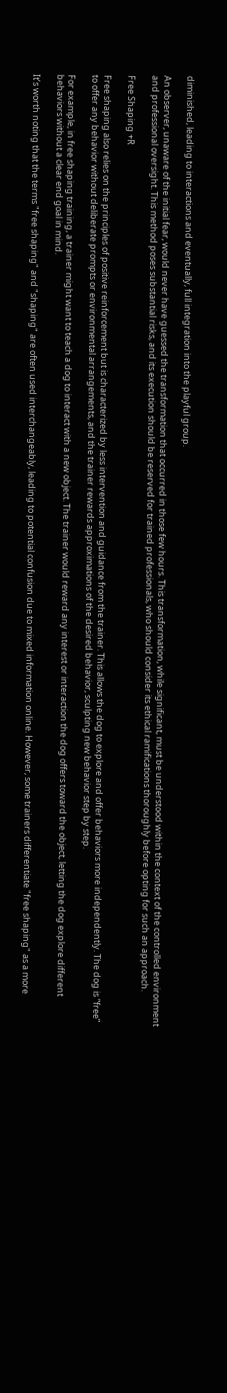diminished, leading to interactions and eventually, full integration into the playful group.

An observer, unaware of the initial fear, would never have guessed the transformation that occurred in those few hours. This transformation, while significant, must be understood within the context of the controlled environment and professional oversight. This method poses substantial risks, and its execution should be reserved for trained professionals, who should consider its ethical ramifications thoroughly before opting for such an approach.

Free Shaping +R

Free shaping also relies on the principles of positive reinforcement but is characterized by less intervention and guidance from the trainer. This allows the dog to explore and offer behaviors more independently. The dog is “free” to offer any behavior without deliberate prompts or environmental arrangements, and the trainer rewards approximations of the desired behavior, sculpting new behavior step by step.

For example, in free shaping training, a trainer might want to teach a dog to interact with a new object. The trainer would reward any interest or interaction the dog offers toward the object, letting the dog explore different behaviors without a clear end goal in mind.

It’s worth noting that the terms "free shaping" and "shaping" are often used interchangeably, leading to potential confusion due to mixed information online. However, some trainers differentiate "free shaping" as a more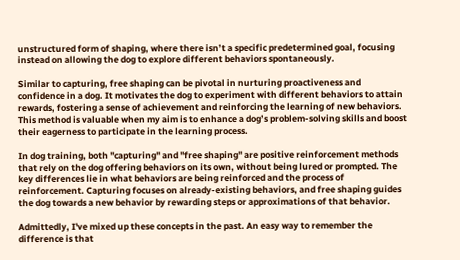unstructured form of shaping, where there isn’t a specific predetermined goal, focusing instead on allowing the dog to explore different behaviors spontaneously.

Similar to capturing, free shaping can be pivotal in nurturing proactiveness and confidence in a dog. It motivates the dog to experiment with different behaviors to attain rewards, fostering a sense of achievement and reinforcing the learning of new behaviors. This method is valuable when my aim is to enhance a dog’s problem-solving skills and boost their eagerness to participate in the learning process.

In dog training, both "capturing" and "free shaping" are positive reinforcement methods that rely on the dog offering behaviors on its own, without being lured or prompted. The key differences lie in what behaviors are being reinforced and the process of reinforcement. Capturing focuses on already-existing behaviors, and free shaping guides the dog towards a new behavior by rewarding steps or approximations of that behavior.

Admittedly, I've mixed up these concepts in the past. An easy way to remember the difference is that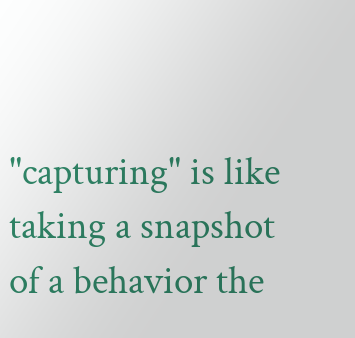"capturing" is like taking a snapshot of a behavior the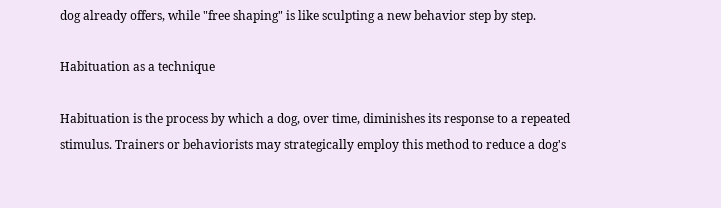dog already offers, while "free shaping" is like sculpting a new behavior step by step.

Habituation as a technique

Habituation is the process by which a dog, over time, diminishes its response to a repeated stimulus. Trainers or behaviorists may strategically employ this method to reduce a dog's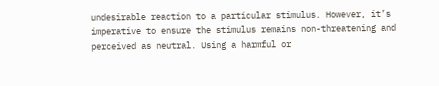undesirable reaction to a particular stimulus. However, it’s imperative to ensure the stimulus remains non-threatening and perceived as neutral. Using a harmful or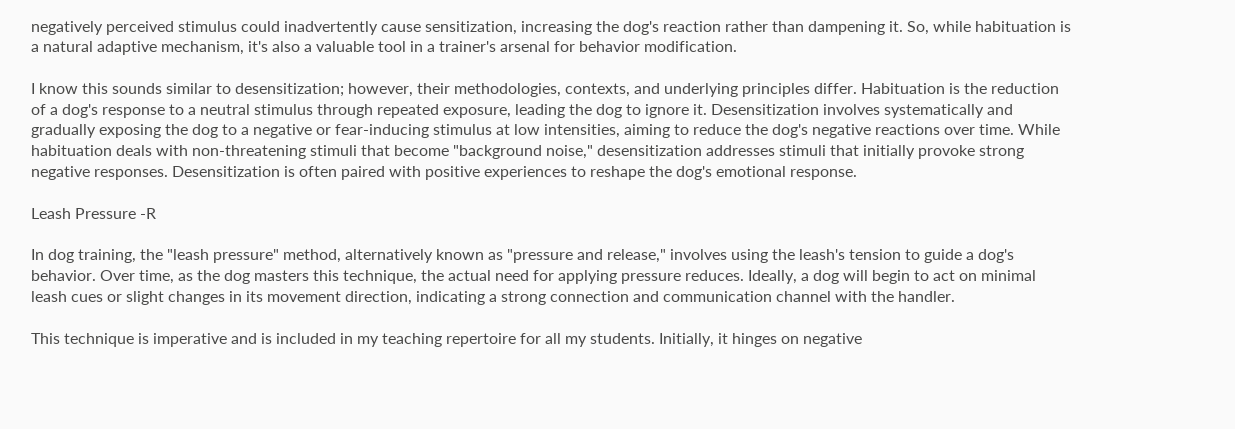negatively perceived stimulus could inadvertently cause sensitization, increasing the dog's reaction rather than dampening it. So, while habituation is a natural adaptive mechanism, it's also a valuable tool in a trainer's arsenal for behavior modification.

I know this sounds similar to desensitization; however, their methodologies, contexts, and underlying principles differ. Habituation is the reduction of a dog's response to a neutral stimulus through repeated exposure, leading the dog to ignore it. Desensitization involves systematically and gradually exposing the dog to a negative or fear-inducing stimulus at low intensities, aiming to reduce the dog's negative reactions over time. While habituation deals with non-threatening stimuli that become "background noise," desensitization addresses stimuli that initially provoke strong negative responses. Desensitization is often paired with positive experiences to reshape the dog's emotional response.

Leash Pressure -R

In dog training, the "leash pressure" method, alternatively known as "pressure and release," involves using the leash's tension to guide a dog's behavior. Over time, as the dog masters this technique, the actual need for applying pressure reduces. Ideally, a dog will begin to act on minimal leash cues or slight changes in its movement direction, indicating a strong connection and communication channel with the handler.

This technique is imperative and is included in my teaching repertoire for all my students. Initially, it hinges on negative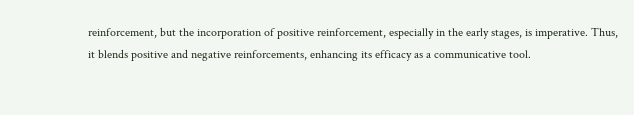reinforcement, but the incorporation of positive reinforcement, especially in the early stages, is imperative. Thus, it blends positive and negative reinforcements, enhancing its efficacy as a communicative tool.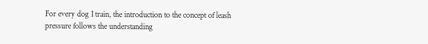For every dog I train, the introduction to the concept of leash pressure follows the understanding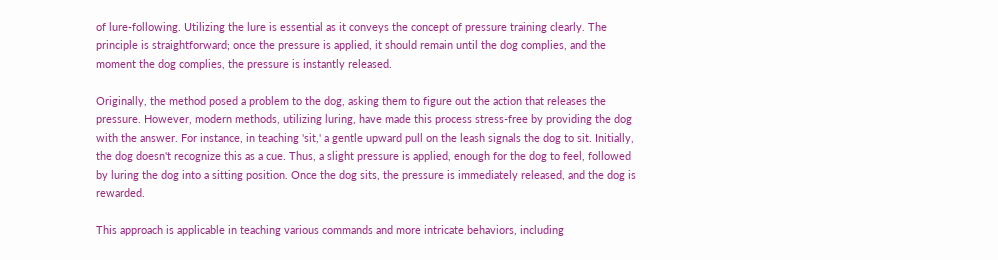of lure-following. Utilizing the lure is essential as it conveys the concept of pressure training clearly. The principle is straightforward; once the pressure is applied, it should remain until the dog complies, and the moment the dog complies, the pressure is instantly released.

Originally, the method posed a problem to the dog, asking them to figure out the action that releases the pressure. However, modern methods, utilizing luring, have made this process stress-free by providing the dog with the answer. For instance, in teaching 'sit,' a gentle upward pull on the leash signals the dog to sit. Initially, the dog doesn't recognize this as a cue. Thus, a slight pressure is applied, enough for the dog to feel, followed by luring the dog into a sitting position. Once the dog sits, the pressure is immediately released, and the dog is rewarded.

This approach is applicable in teaching various commands and more intricate behaviors, including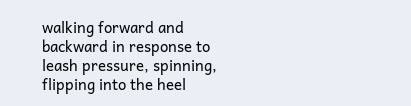walking forward and backward in response to leash pressure, spinning, flipping into the heel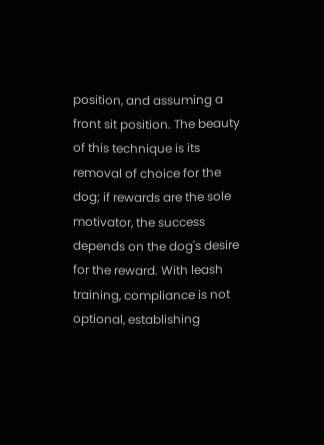position, and assuming a front sit position. The beauty of this technique is its removal of choice for the dog; if rewards are the sole motivator, the success depends on the dog's desire for the reward. With leash training, compliance is not optional, establishing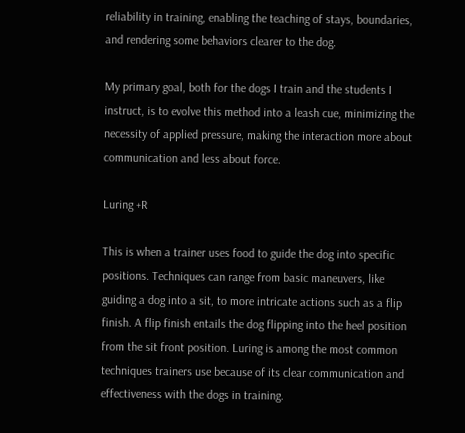reliability in training, enabling the teaching of stays, boundaries, and rendering some behaviors clearer to the dog.

My primary goal, both for the dogs I train and the students I instruct, is to evolve this method into a leash cue, minimizing the necessity of applied pressure, making the interaction more about communication and less about force.

Luring +R

This is when a trainer uses food to guide the dog into specific positions. Techniques can range from basic maneuvers, like guiding a dog into a sit, to more intricate actions such as a flip finish. A flip finish entails the dog flipping into the heel position from the sit front position. Luring is among the most common techniques trainers use because of its clear communication and effectiveness with the dogs in training.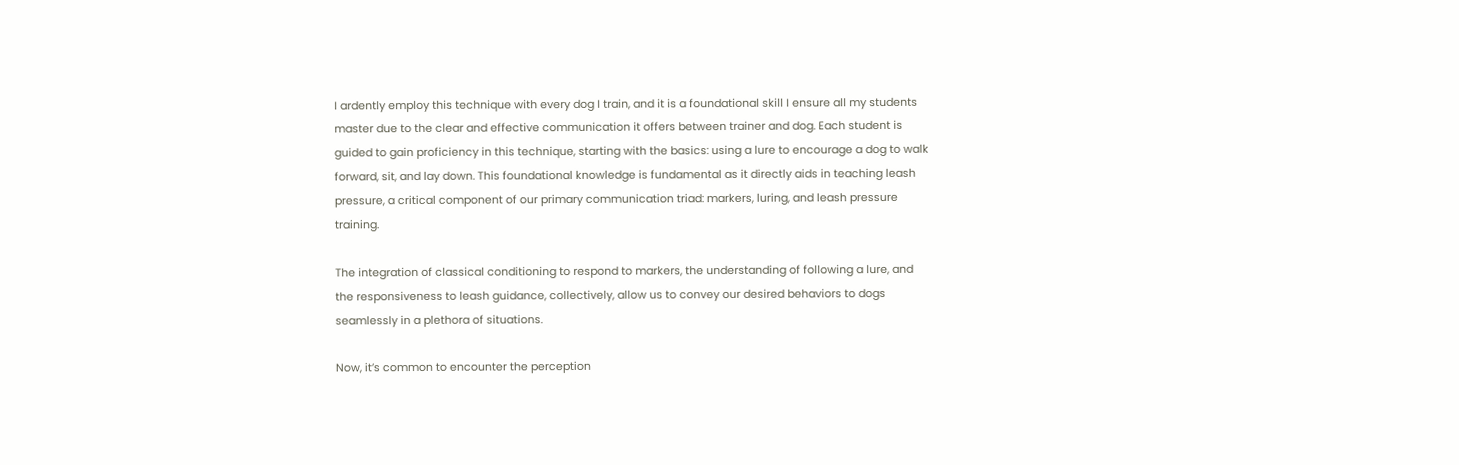I ardently employ this technique with every dog I train, and it is a foundational skill I ensure all my students master due to the clear and effective communication it offers between trainer and dog. Each student is guided to gain proficiency in this technique, starting with the basics: using a lure to encourage a dog to walk forward, sit, and lay down. This foundational knowledge is fundamental as it directly aids in teaching leash pressure, a critical component of our primary communication triad: markers, luring, and leash pressure training.

The integration of classical conditioning to respond to markers, the understanding of following a lure, and the responsiveness to leash guidance, collectively, allow us to convey our desired behaviors to dogs seamlessly in a plethora of situations.

Now, it’s common to encounter the perception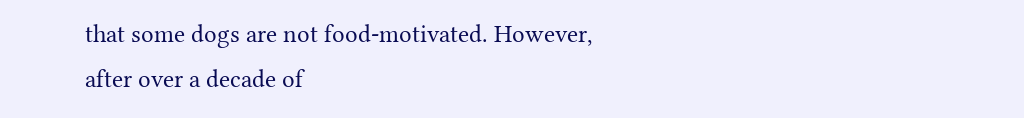that some dogs are not food-motivated. However, after over a decade of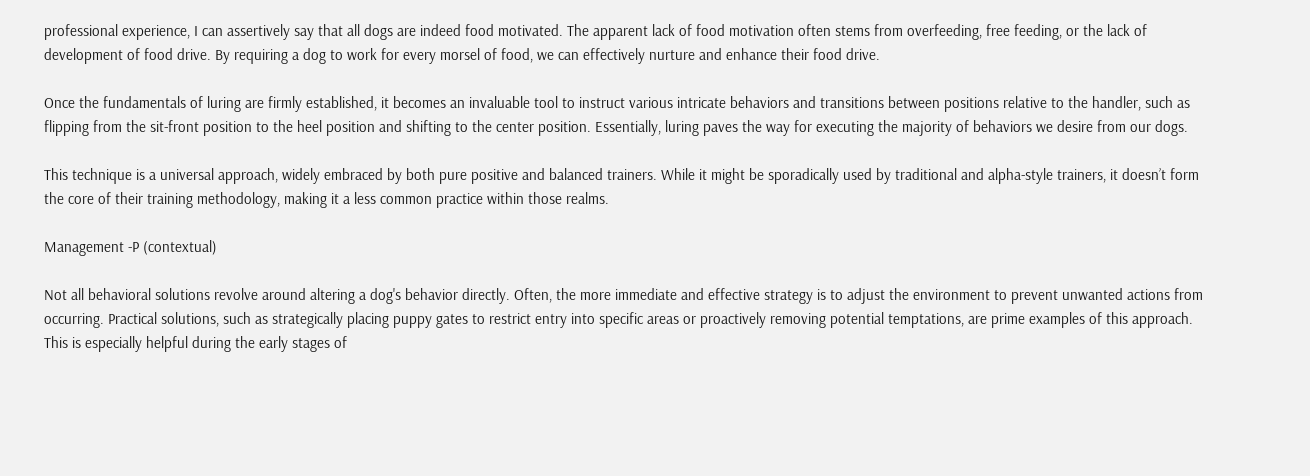professional experience, I can assertively say that all dogs are indeed food motivated. The apparent lack of food motivation often stems from overfeeding, free feeding, or the lack of development of food drive. By requiring a dog to work for every morsel of food, we can effectively nurture and enhance their food drive.

Once the fundamentals of luring are firmly established, it becomes an invaluable tool to instruct various intricate behaviors and transitions between positions relative to the handler, such as flipping from the sit-front position to the heel position and shifting to the center position. Essentially, luring paves the way for executing the majority of behaviors we desire from our dogs.

This technique is a universal approach, widely embraced by both pure positive and balanced trainers. While it might be sporadically used by traditional and alpha-style trainers, it doesn’t form the core of their training methodology, making it a less common practice within those realms.

Management -P (contextual)

Not all behavioral solutions revolve around altering a dog's behavior directly. Often, the more immediate and effective strategy is to adjust the environment to prevent unwanted actions from occurring. Practical solutions, such as strategically placing puppy gates to restrict entry into specific areas or proactively removing potential temptations, are prime examples of this approach. This is especially helpful during the early stages of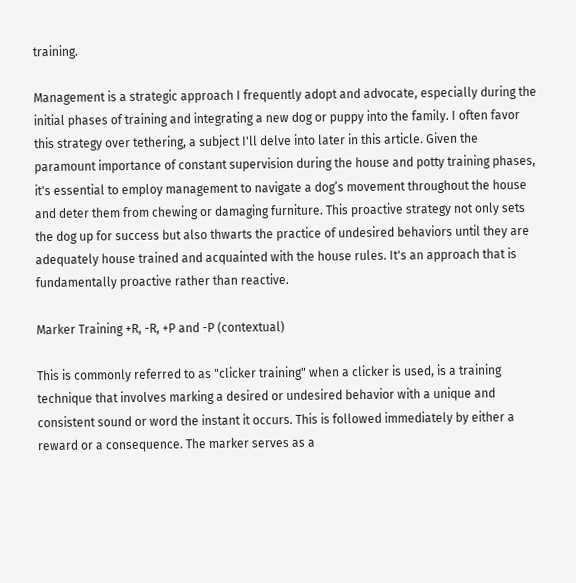training.

Management is a strategic approach I frequently adopt and advocate, especially during the initial phases of training and integrating a new dog or puppy into the family. I often favor this strategy over tethering, a subject I'll delve into later in this article. Given the paramount importance of constant supervision during the house and potty training phases, it's essential to employ management to navigate a dog’s movement throughout the house and deter them from chewing or damaging furniture. This proactive strategy not only sets the dog up for success but also thwarts the practice of undesired behaviors until they are adequately house trained and acquainted with the house rules. It's an approach that is fundamentally proactive rather than reactive.

Marker Training +R, -R, +P and -P (contextual)

This is commonly referred to as "clicker training" when a clicker is used, is a training technique that involves marking a desired or undesired behavior with a unique and consistent sound or word the instant it occurs. This is followed immediately by either a reward or a consequence. The marker serves as a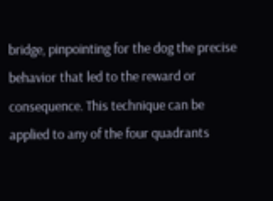bridge, pinpointing for the dog the precise behavior that led to the reward or consequence. This technique can be applied to any of the four quadrants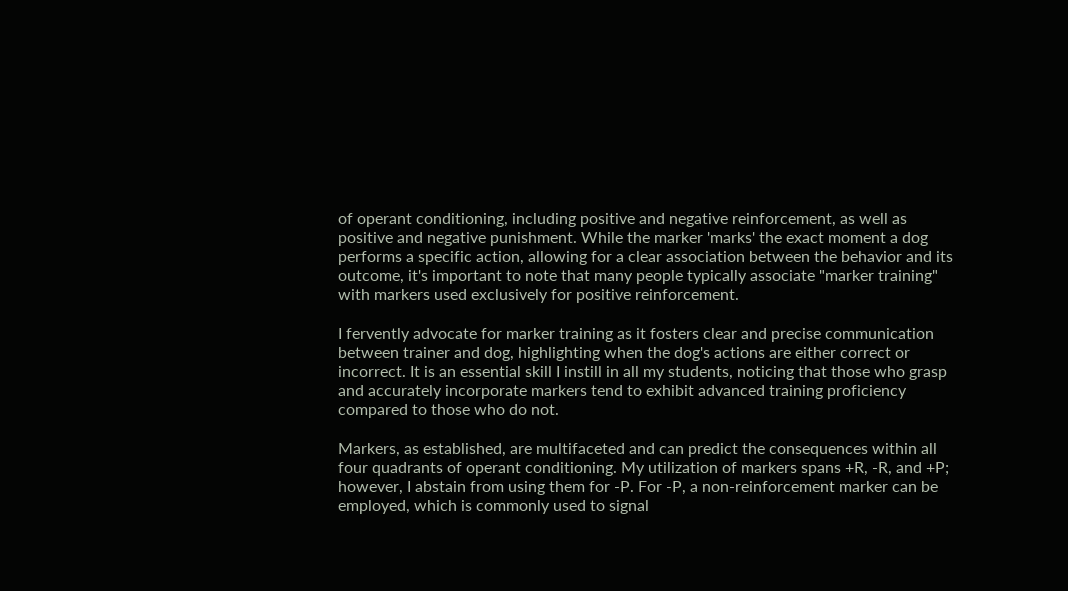of operant conditioning, including positive and negative reinforcement, as well as positive and negative punishment. While the marker 'marks' the exact moment a dog performs a specific action, allowing for a clear association between the behavior and its outcome, it's important to note that many people typically associate "marker training" with markers used exclusively for positive reinforcement.

I fervently advocate for marker training as it fosters clear and precise communication between trainer and dog, highlighting when the dog's actions are either correct or incorrect. It is an essential skill I instill in all my students, noticing that those who grasp and accurately incorporate markers tend to exhibit advanced training proficiency compared to those who do not.

Markers, as established, are multifaceted and can predict the consequences within all four quadrants of operant conditioning. My utilization of markers spans +R, -R, and +P; however, I abstain from using them for -P. For -P, a non-reinforcement marker can be employed, which is commonly used to signal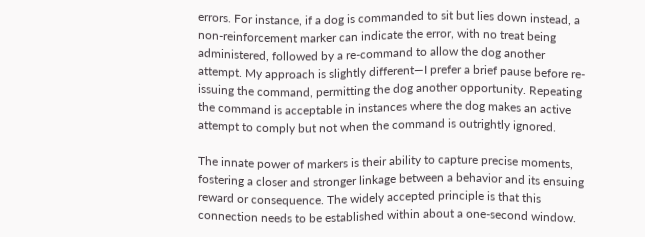errors. For instance, if a dog is commanded to sit but lies down instead, a non-reinforcement marker can indicate the error, with no treat being administered, followed by a re-command to allow the dog another attempt. My approach is slightly different—I prefer a brief pause before re-issuing the command, permitting the dog another opportunity. Repeating the command is acceptable in instances where the dog makes an active attempt to comply but not when the command is outrightly ignored.

The innate power of markers is their ability to capture precise moments, fostering a closer and stronger linkage between a behavior and its ensuing reward or consequence. The widely accepted principle is that this connection needs to be established within about a one-second window.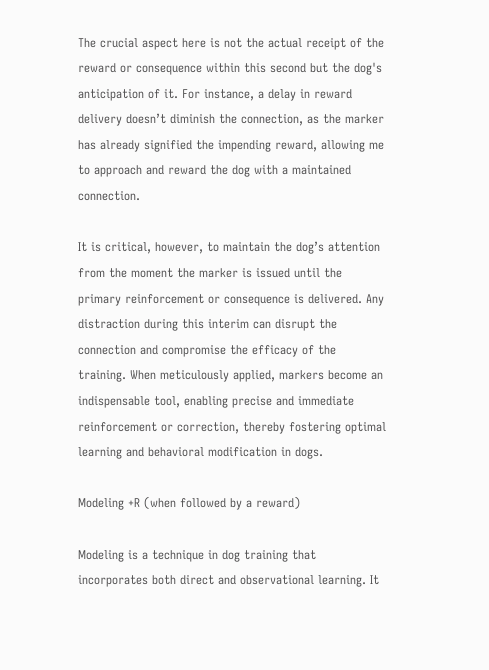The crucial aspect here is not the actual receipt of the reward or consequence within this second but the dog's anticipation of it. For instance, a delay in reward delivery doesn’t diminish the connection, as the marker has already signified the impending reward, allowing me to approach and reward the dog with a maintained connection.

It is critical, however, to maintain the dog’s attention from the moment the marker is issued until the primary reinforcement or consequence is delivered. Any distraction during this interim can disrupt the connection and compromise the efficacy of the training. When meticulously applied, markers become an indispensable tool, enabling precise and immediate reinforcement or correction, thereby fostering optimal learning and behavioral modification in dogs.

Modeling +R (when followed by a reward)

Modeling is a technique in dog training that incorporates both direct and observational learning. It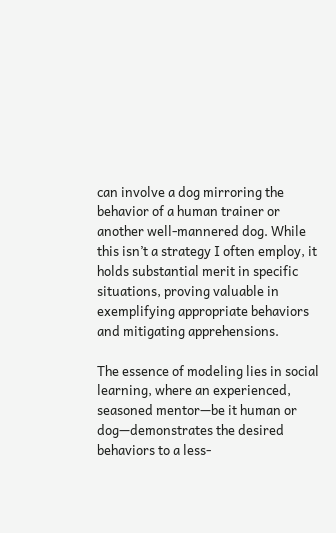can involve a dog mirroring the behavior of a human trainer or another well-mannered dog. While this isn’t a strategy I often employ, it holds substantial merit in specific situations, proving valuable in exemplifying appropriate behaviors and mitigating apprehensions.

The essence of modeling lies in social learning, where an experienced, seasoned mentor—be it human or dog—demonstrates the desired behaviors to a less-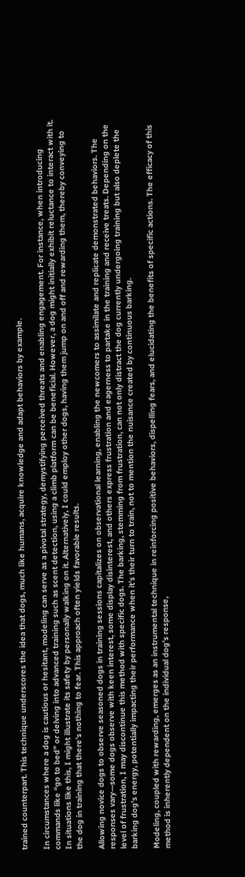trained counterpart. This technique underscores the idea that dogs, much like humans, acquire knowledge and adapt behaviors by example.

In circumstances where a dog is cautious or hesitant, modeling can serve as a pivotal strategy, demystifying perceived threats and enabling engagement. For instance, when introducing commands like “go to bed” or delving into advanced training such as scent detection, using a climb platform can be beneficial. However, a dog might initially exhibit reluctance to interact with it. In situations like this, I might illustrate its safety by personally walking on it. Alternatively, I could employ other dogs, having them jump on and off and rewarding them, thereby conveying to the dog in training that there’s nothing to fear. This approach often yields favorable results.

Allowing novice dogs to observe seasoned dogs in training sessions capitalizes on observational learning, enabling the newcomers to assimilate and replicate demonstrated behaviors. The responses vary—some dogs observe with keen interest, some display disinterest, and others express frustration and eagerness to partake in the training and receive treats. Depending on the level of frustration, I may discontinue this method with specific dogs. The barking, stemming from frustration, can not only distract the dog currently undergoing training but also deplete the barking dog’s energy, potentially impacting their performance when it’s their turn to train, not to mention the nuisance created by continuous barking.

Modeling, coupled with rewarding, emerges as an instrumental technique in reinforcing positive behaviors, dispelling fears, and elucidating the benefits of specific actions. The efficacy of this method is inherently dependent on the individual dog’s response,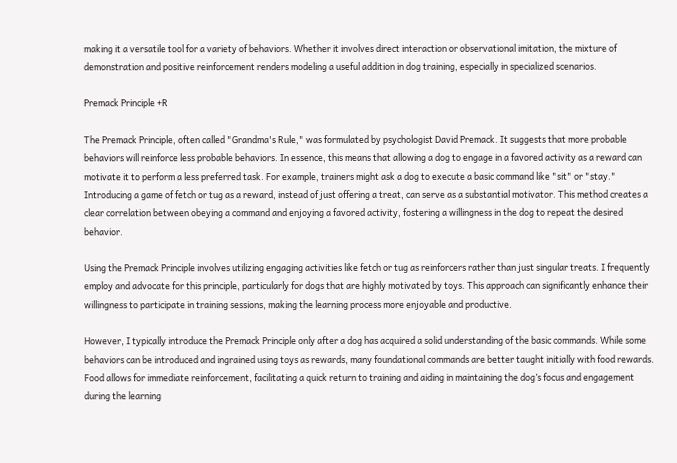making it a versatile tool for a variety of behaviors. Whether it involves direct interaction or observational imitation, the mixture of demonstration and positive reinforcement renders modeling a useful addition in dog training, especially in specialized scenarios.

Premack Principle +R

The Premack Principle, often called "Grandma's Rule," was formulated by psychologist David Premack. It suggests that more probable behaviors will reinforce less probable behaviors. In essence, this means that allowing a dog to engage in a favored activity as a reward can motivate it to perform a less preferred task. For example, trainers might ask a dog to execute a basic command like "sit" or "stay." Introducing a game of fetch or tug as a reward, instead of just offering a treat, can serve as a substantial motivator. This method creates a clear correlation between obeying a command and enjoying a favored activity, fostering a willingness in the dog to repeat the desired behavior.

Using the Premack Principle involves utilizing engaging activities like fetch or tug as reinforcers rather than just singular treats. I frequently employ and advocate for this principle, particularly for dogs that are highly motivated by toys. This approach can significantly enhance their willingness to participate in training sessions, making the learning process more enjoyable and productive.

However, I typically introduce the Premack Principle only after a dog has acquired a solid understanding of the basic commands. While some behaviors can be introduced and ingrained using toys as rewards, many foundational commands are better taught initially with food rewards. Food allows for immediate reinforcement, facilitating a quick return to training and aiding in maintaining the dog’s focus and engagement during the learning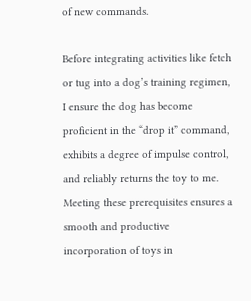of new commands.

Before integrating activities like fetch or tug into a dog’s training regimen, I ensure the dog has become proficient in the “drop it” command, exhibits a degree of impulse control, and reliably returns the toy to me. Meeting these prerequisites ensures a smooth and productive incorporation of toys in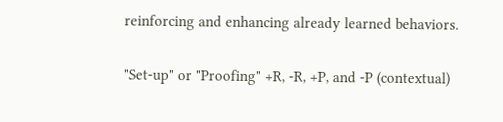reinforcing and enhancing already learned behaviors.

"Set-up" or "Proofing" +R, -R, +P, and -P (contextual)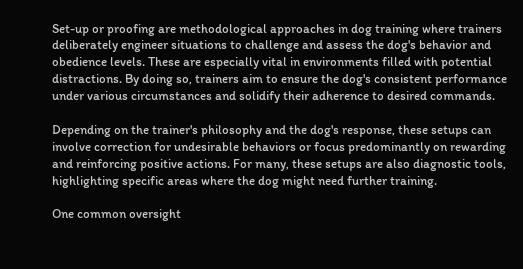Set-up or proofing are methodological approaches in dog training where trainers deliberately engineer situations to challenge and assess the dog's behavior and obedience levels. These are especially vital in environments filled with potential distractions. By doing so, trainers aim to ensure the dog's consistent performance under various circumstances and solidify their adherence to desired commands.

Depending on the trainer's philosophy and the dog's response, these setups can involve correction for undesirable behaviors or focus predominantly on rewarding and reinforcing positive actions. For many, these setups are also diagnostic tools, highlighting specific areas where the dog might need further training.

One common oversight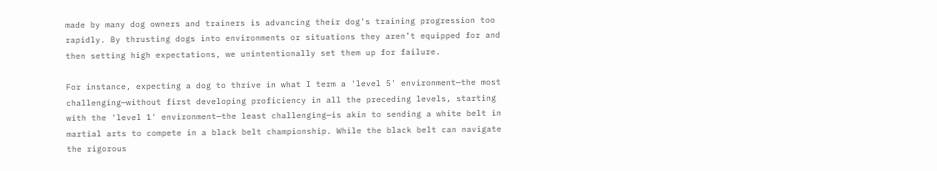made by many dog owners and trainers is advancing their dog's training progression too rapidly. By thrusting dogs into environments or situations they aren’t equipped for and then setting high expectations, we unintentionally set them up for failure.

For instance, expecting a dog to thrive in what I term a 'level 5' environment—the most challenging—without first developing proficiency in all the preceding levels, starting with the 'level 1' environment—the least challenging—is akin to sending a white belt in martial arts to compete in a black belt championship. While the black belt can navigate the rigorous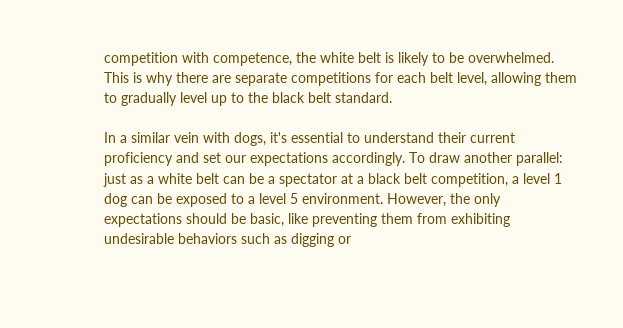competition with competence, the white belt is likely to be overwhelmed. This is why there are separate competitions for each belt level, allowing them to gradually level up to the black belt standard.

In a similar vein with dogs, it's essential to understand their current proficiency and set our expectations accordingly. To draw another parallel: just as a white belt can be a spectator at a black belt competition, a level 1 dog can be exposed to a level 5 environment. However, the only expectations should be basic, like preventing them from exhibiting undesirable behaviors such as digging or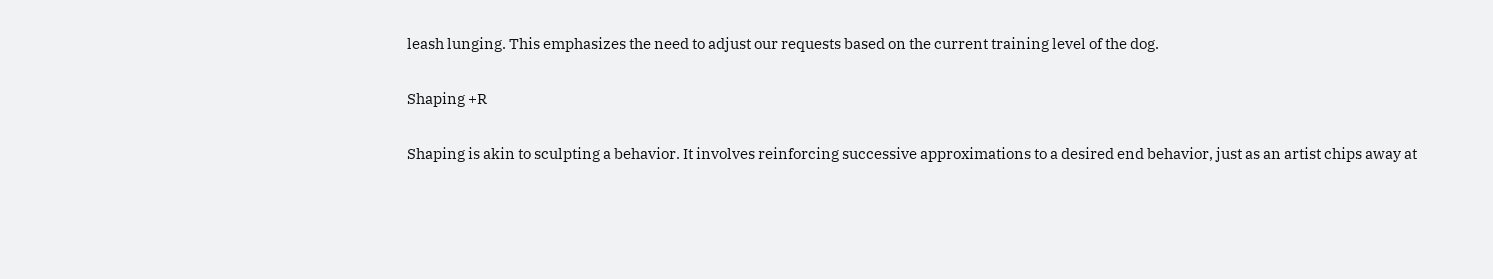leash lunging. This emphasizes the need to adjust our requests based on the current training level of the dog.

Shaping +R

Shaping is akin to sculpting a behavior. It involves reinforcing successive approximations to a desired end behavior, just as an artist chips away at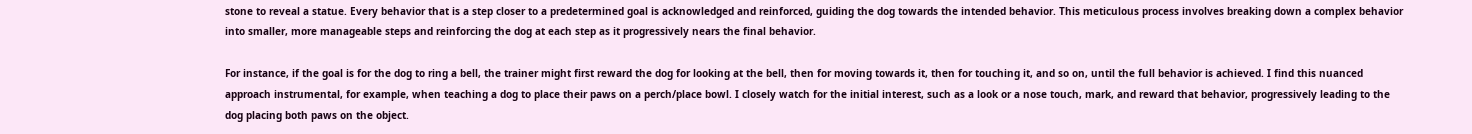stone to reveal a statue. Every behavior that is a step closer to a predetermined goal is acknowledged and reinforced, guiding the dog towards the intended behavior. This meticulous process involves breaking down a complex behavior into smaller, more manageable steps and reinforcing the dog at each step as it progressively nears the final behavior.

For instance, if the goal is for the dog to ring a bell, the trainer might first reward the dog for looking at the bell, then for moving towards it, then for touching it, and so on, until the full behavior is achieved. I find this nuanced approach instrumental, for example, when teaching a dog to place their paws on a perch/place bowl. I closely watch for the initial interest, such as a look or a nose touch, mark, and reward that behavior, progressively leading to the dog placing both paws on the object.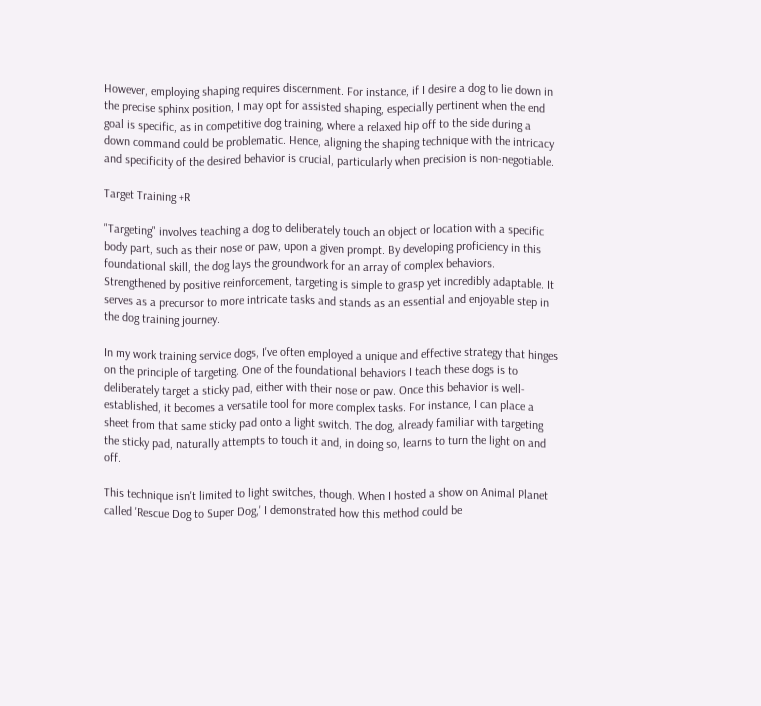However, employing shaping requires discernment. For instance, if I desire a dog to lie down in the precise sphinx position, I may opt for assisted shaping, especially pertinent when the end goal is specific, as in competitive dog training, where a relaxed hip off to the side during a down command could be problematic. Hence, aligning the shaping technique with the intricacy and specificity of the desired behavior is crucial, particularly when precision is non-negotiable.

Target Training +R

"Targeting" involves teaching a dog to deliberately touch an object or location with a specific body part, such as their nose or paw, upon a given prompt. By developing proficiency in this foundational skill, the dog lays the groundwork for an array of complex behaviors. Strengthened by positive reinforcement, targeting is simple to grasp yet incredibly adaptable. It serves as a precursor to more intricate tasks and stands as an essential and enjoyable step in the dog training journey.

In my work training service dogs, I've often employed a unique and effective strategy that hinges on the principle of targeting. One of the foundational behaviors I teach these dogs is to deliberately target a sticky pad, either with their nose or paw. Once this behavior is well-established, it becomes a versatile tool for more complex tasks. For instance, I can place a sheet from that same sticky pad onto a light switch. The dog, already familiar with targeting the sticky pad, naturally attempts to touch it and, in doing so, learns to turn the light on and off.

This technique isn't limited to light switches, though. When I hosted a show on Animal Planet called 'Rescue Dog to Super Dog,' I demonstrated how this method could be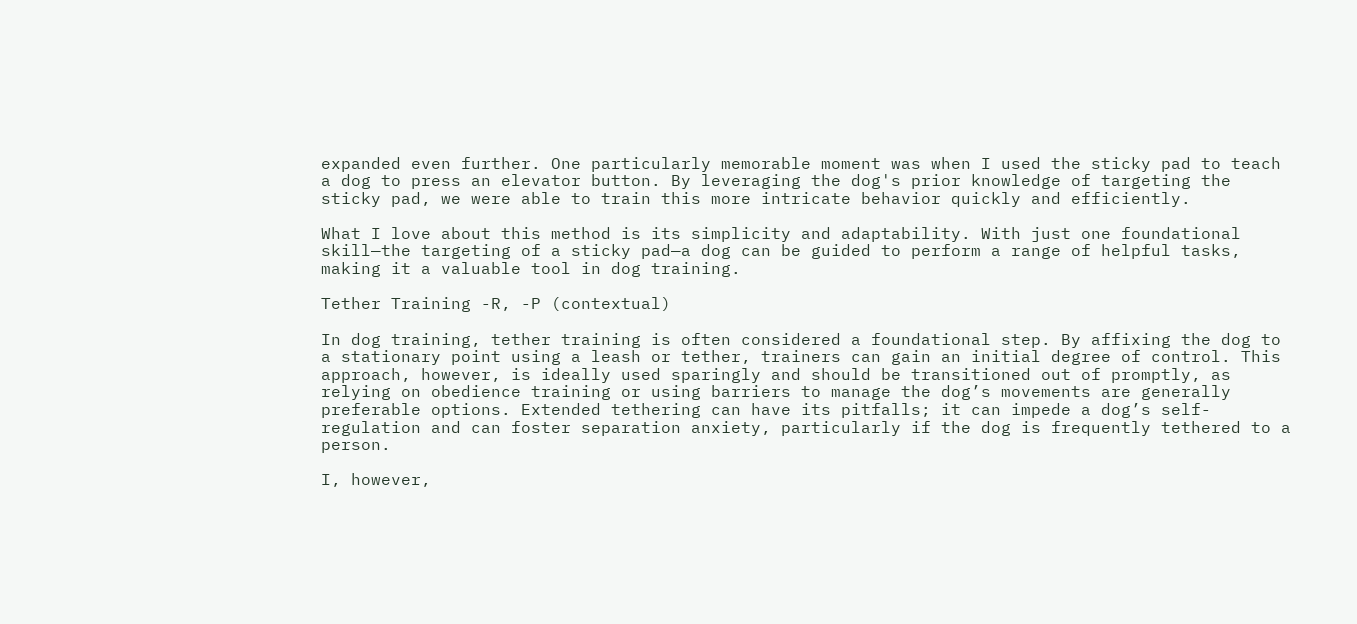expanded even further. One particularly memorable moment was when I used the sticky pad to teach a dog to press an elevator button. By leveraging the dog's prior knowledge of targeting the sticky pad, we were able to train this more intricate behavior quickly and efficiently.

What I love about this method is its simplicity and adaptability. With just one foundational skill—the targeting of a sticky pad—a dog can be guided to perform a range of helpful tasks, making it a valuable tool in dog training.

Tether Training -R, -P (contextual)

In dog training, tether training is often considered a foundational step. By affixing the dog to a stationary point using a leash or tether, trainers can gain an initial degree of control. This approach, however, is ideally used sparingly and should be transitioned out of promptly, as relying on obedience training or using barriers to manage the dog’s movements are generally preferable options. Extended tethering can have its pitfalls; it can impede a dog’s self-regulation and can foster separation anxiety, particularly if the dog is frequently tethered to a person.

I, however,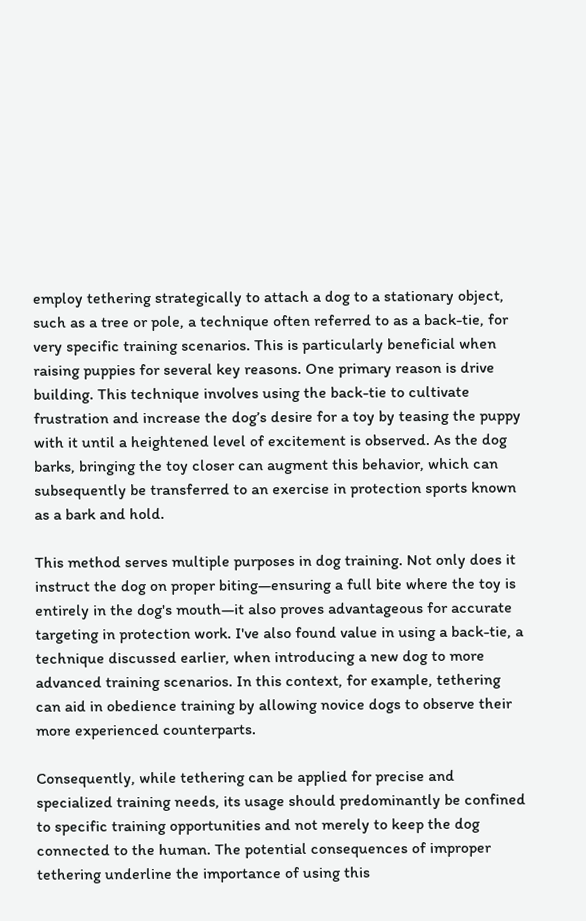employ tethering strategically to attach a dog to a stationary object, such as a tree or pole, a technique often referred to as a back-tie, for very specific training scenarios. This is particularly beneficial when raising puppies for several key reasons. One primary reason is drive building. This technique involves using the back-tie to cultivate frustration and increase the dog’s desire for a toy by teasing the puppy with it until a heightened level of excitement is observed. As the dog barks, bringing the toy closer can augment this behavior, which can subsequently be transferred to an exercise in protection sports known as a bark and hold.

This method serves multiple purposes in dog training. Not only does it instruct the dog on proper biting—ensuring a full bite where the toy is entirely in the dog's mouth—it also proves advantageous for accurate targeting in protection work. I've also found value in using a back-tie, a technique discussed earlier, when introducing a new dog to more advanced training scenarios. In this context, for example, tethering can aid in obedience training by allowing novice dogs to observe their more experienced counterparts.

Consequently, while tethering can be applied for precise and specialized training needs, its usage should predominantly be confined to specific training opportunities and not merely to keep the dog connected to the human. The potential consequences of improper tethering underline the importance of using this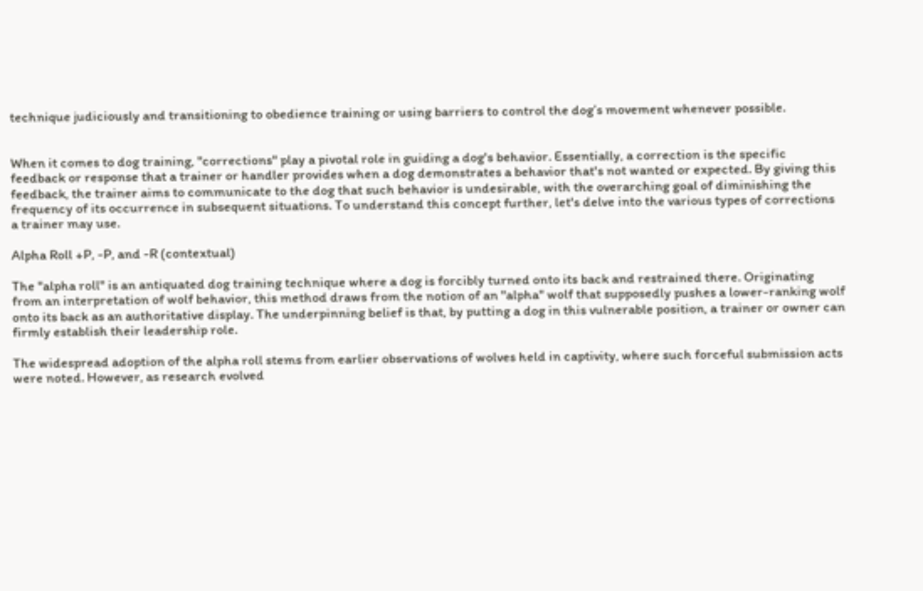technique judiciously and transitioning to obedience training or using barriers to control the dog’s movement whenever possible.


When it comes to dog training, "corrections" play a pivotal role in guiding a dog's behavior. Essentially, a correction is the specific feedback or response that a trainer or handler provides when a dog demonstrates a behavior that's not wanted or expected. By giving this feedback, the trainer aims to communicate to the dog that such behavior is undesirable, with the overarching goal of diminishing the frequency of its occurrence in subsequent situations. To understand this concept further, let's delve into the various types of corrections a trainer may use.

Alpha Roll +P, -P, and -R (contextual)

The "alpha roll" is an antiquated dog training technique where a dog is forcibly turned onto its back and restrained there. Originating from an interpretation of wolf behavior, this method draws from the notion of an "alpha" wolf that supposedly pushes a lower-ranking wolf onto its back as an authoritative display. The underpinning belief is that, by putting a dog in this vulnerable position, a trainer or owner can firmly establish their leadership role.

The widespread adoption of the alpha roll stems from earlier observations of wolves held in captivity, where such forceful submission acts were noted. However, as research evolved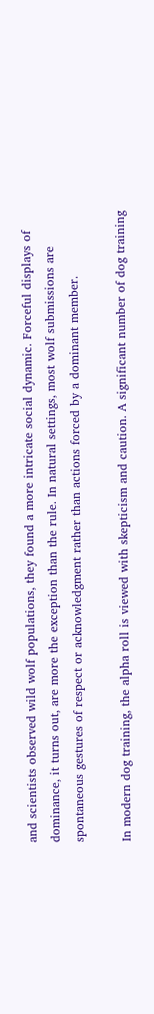and scientists observed wild wolf populations, they found a more intricate social dynamic. Forceful displays of dominance, it turns out, are more the exception than the rule. In natural settings, most wolf submissions are spontaneous gestures of respect or acknowledgment rather than actions forced by a dominant member.

In modern dog training, the alpha roll is viewed with skepticism and caution. A significant number of dog training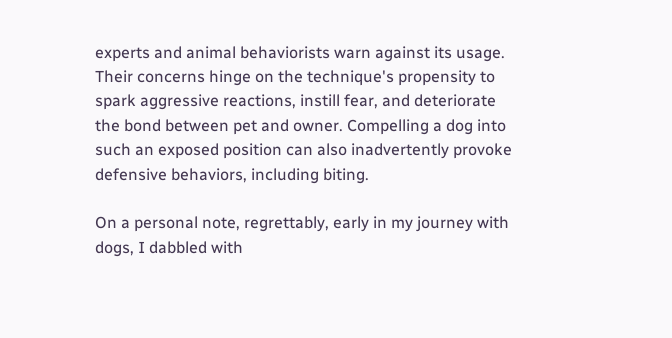experts and animal behaviorists warn against its usage. Their concerns hinge on the technique's propensity to spark aggressive reactions, instill fear, and deteriorate the bond between pet and owner. Compelling a dog into such an exposed position can also inadvertently provoke defensive behaviors, including biting.

On a personal note, regrettably, early in my journey with dogs, I dabbled with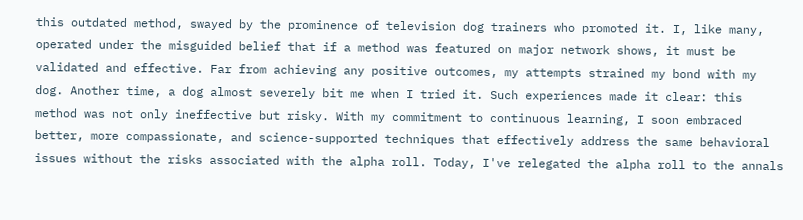this outdated method, swayed by the prominence of television dog trainers who promoted it. I, like many, operated under the misguided belief that if a method was featured on major network shows, it must be validated and effective. Far from achieving any positive outcomes, my attempts strained my bond with my dog. Another time, a dog almost severely bit me when I tried it. Such experiences made it clear: this method was not only ineffective but risky. With my commitment to continuous learning, I soon embraced better, more compassionate, and science-supported techniques that effectively address the same behavioral issues without the risks associated with the alpha roll. Today, I've relegated the alpha roll to the annals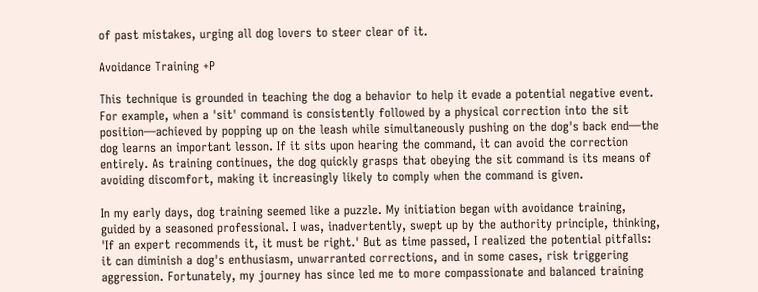of past mistakes, urging all dog lovers to steer clear of it.

Avoidance Training +P

This technique is grounded in teaching the dog a behavior to help it evade a potential negative event. For example, when a 'sit' command is consistently followed by a physical correction into the sit position—achieved by popping up on the leash while simultaneously pushing on the dog's back end—the dog learns an important lesson. If it sits upon hearing the command, it can avoid the correction entirely. As training continues, the dog quickly grasps that obeying the sit command is its means of avoiding discomfort, making it increasingly likely to comply when the command is given.

In my early days, dog training seemed like a puzzle. My initiation began with avoidance training, guided by a seasoned professional. I was, inadvertently, swept up by the authority principle, thinking, 'If an expert recommends it, it must be right.' But as time passed, I realized the potential pitfalls: it can diminish a dog's enthusiasm, unwarranted corrections, and in some cases, risk triggering aggression. Fortunately, my journey has since led me to more compassionate and balanced training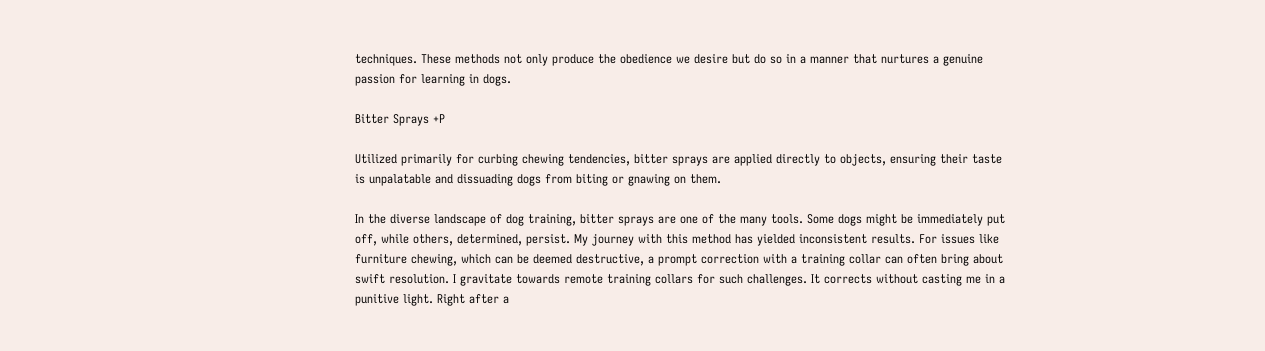techniques. These methods not only produce the obedience we desire but do so in a manner that nurtures a genuine passion for learning in dogs.

Bitter Sprays +P

Utilized primarily for curbing chewing tendencies, bitter sprays are applied directly to objects, ensuring their taste is unpalatable and dissuading dogs from biting or gnawing on them.

In the diverse landscape of dog training, bitter sprays are one of the many tools. Some dogs might be immediately put off, while others, determined, persist. My journey with this method has yielded inconsistent results. For issues like furniture chewing, which can be deemed destructive, a prompt correction with a training collar can often bring about swift resolution. I gravitate towards remote training collars for such challenges. It corrects without casting me in a punitive light. Right after a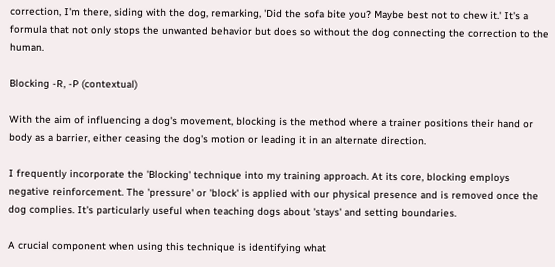correction, I'm there, siding with the dog, remarking, 'Did the sofa bite you? Maybe best not to chew it.' It's a formula that not only stops the unwanted behavior but does so without the dog connecting the correction to the human.

Blocking -R, -P (contextual)

With the aim of influencing a dog's movement, blocking is the method where a trainer positions their hand or body as a barrier, either ceasing the dog's motion or leading it in an alternate direction.

I frequently incorporate the 'Blocking' technique into my training approach. At its core, blocking employs negative reinforcement. The 'pressure' or 'block' is applied with our physical presence and is removed once the dog complies. It's particularly useful when teaching dogs about 'stays' and setting boundaries.

A crucial component when using this technique is identifying what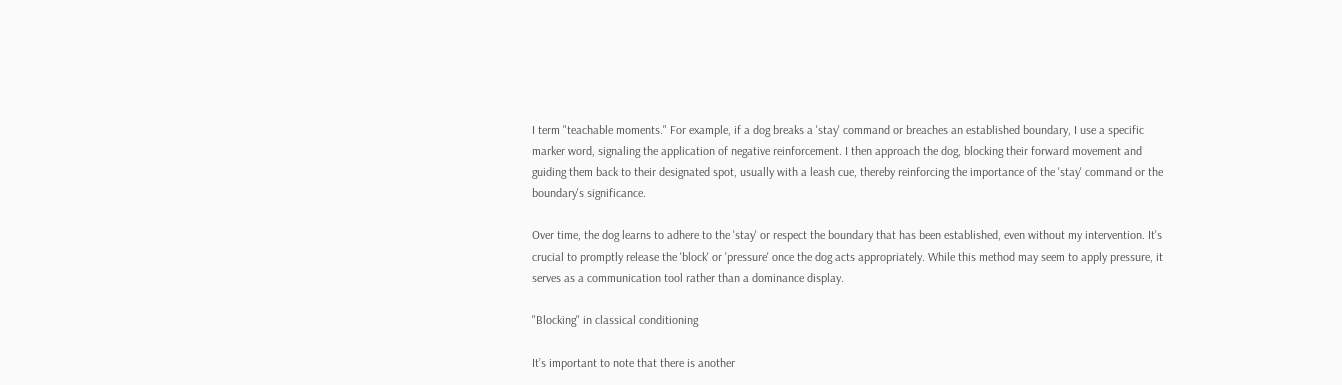I term "teachable moments." For example, if a dog breaks a 'stay' command or breaches an established boundary, I use a specific marker word, signaling the application of negative reinforcement. I then approach the dog, blocking their forward movement and guiding them back to their designated spot, usually with a leash cue, thereby reinforcing the importance of the 'stay' command or the boundary's significance.

Over time, the dog learns to adhere to the 'stay' or respect the boundary that has been established, even without my intervention. It's crucial to promptly release the 'block' or 'pressure' once the dog acts appropriately. While this method may seem to apply pressure, it serves as a communication tool rather than a dominance display.

"Blocking" in classical conditioning

It’s important to note that there is another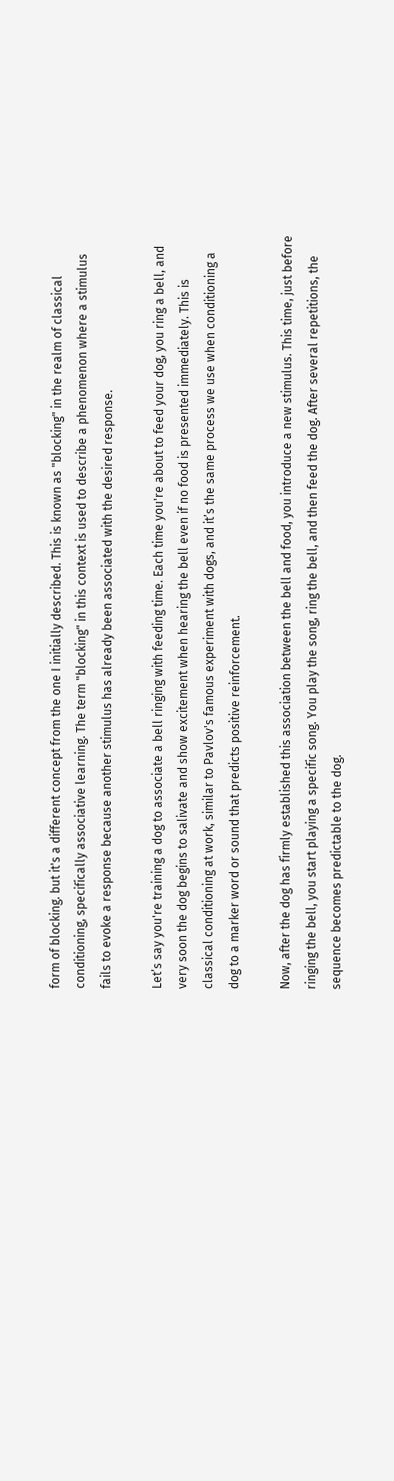form of blocking. but it's a different concept from the one I initially described. This is known as "blocking" in the realm of classical conditioning, specifically associative learning. The term "blocking" in this context is used to describe a phenomenon where a stimulus fails to evoke a response because another stimulus has already been associated with the desired response.

Let’s say you're training a dog to associate a bell ringing with feeding time. Each time you're about to feed your dog, you ring a bell, and very soon the dog begins to salivate and show excitement when hearing the bell even if no food is presented immediately. This is classical conditioning at work, similar to Pavlov's famous experiment with dogs, and it’s the same process we use when conditioning a dog to a marker word or sound that predicts positive reinforcement.

Now, after the dog has firmly established this association between the bell and food, you introduce a new stimulus. This time, just before ringing the bell, you start playing a specific song. You play the song, ring the bell, and then feed the dog. After several repetitions, the sequence becomes predictable to the dog.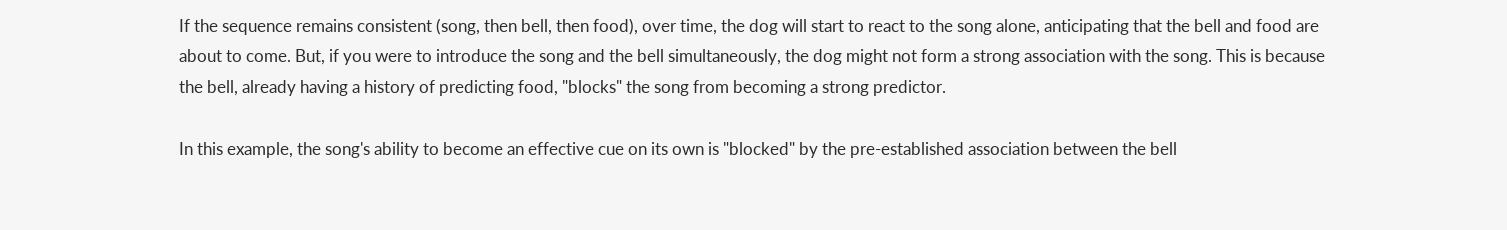If the sequence remains consistent (song, then bell, then food), over time, the dog will start to react to the song alone, anticipating that the bell and food are about to come. But, if you were to introduce the song and the bell simultaneously, the dog might not form a strong association with the song. This is because the bell, already having a history of predicting food, "blocks" the song from becoming a strong predictor.

In this example, the song's ability to become an effective cue on its own is "blocked" by the pre-established association between the bell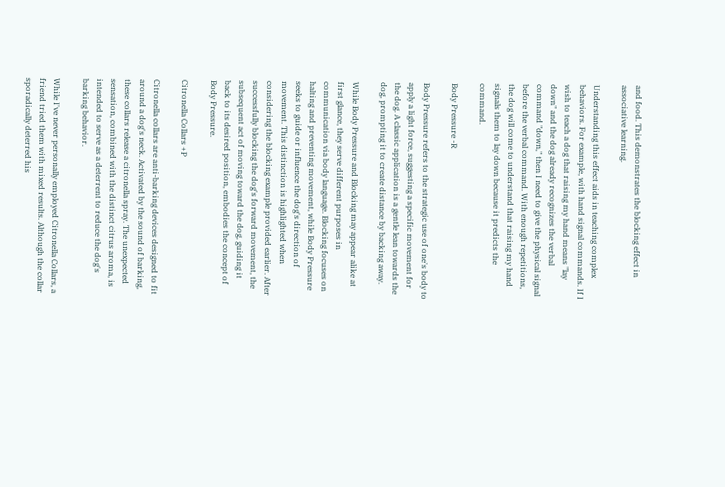and food. This demonstrates the blocking effect in associative learning.

Understanding this effect aids in teaching complex behaviors. For example, with hand signal commands. If I wish to teach a dog that raising my hand means "lay down" and the dog already recognizes the verbal command "down," then I need to give the physical signal before the verbal command. With enough repetitions, the dog will come to understand that raising my hand signals them to lay down because it predicts the command.

Body Pressure -R

Body Pressure refers to the strategic use of one's body to apply a light force, suggesting a specific movement for the dog. A classic application is a gentle lean towards the dog, prompting it to create distance by backing away.

While Body Pressure and Blocking may appear alike at first glance, they serve different purposes in communication via body language. Blocking focuses on halting and preventing movement, while Body Pressure seeks to guide or influence the dog's direction of movement. This distinction is highlighted when considering the blocking example provided earlier. After successfully blocking the dog's forward movement, the subsequent act of moving toward the dog, guiding it back to its desired position, embodies the concept of Body Pressure.

Citronella Collars +P

Citronella collars are anti-barking devices designed to fit around a dog's neck. Activated by the sound of barking, these collars release a citronella spray. The unexpected sensation, combined with the distinct citrus aroma, is intended to serve as a deterrent to reduce the dog's barking behavior.

While I've never personally employed Citronella Collars, a friend tried them with mixed results. Although the collar sporadically deterred his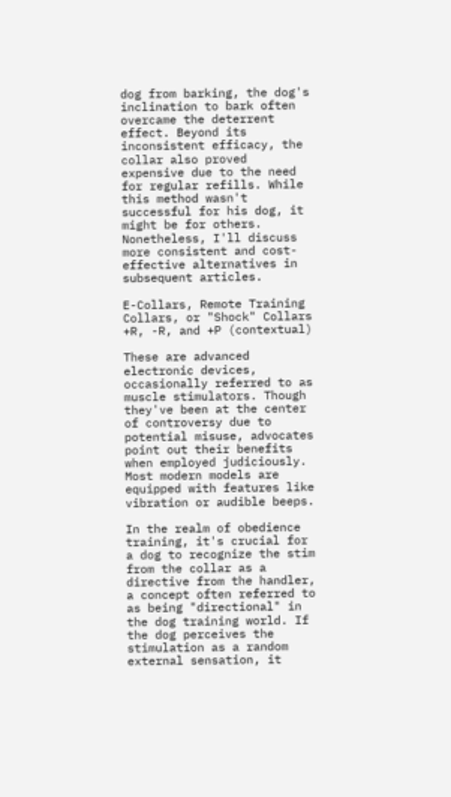dog from barking, the dog's inclination to bark often overcame the deterrent effect. Beyond its inconsistent efficacy, the collar also proved expensive due to the need for regular refills. While this method wasn't successful for his dog, it might be for others. Nonetheless, I'll discuss more consistent and cost-effective alternatives in subsequent articles.

E-Collars, Remote Training Collars, or "Shock" Collars +R, -R, and +P (contextual)

These are advanced electronic devices, occasionally referred to as muscle stimulators. Though they've been at the center of controversy due to potential misuse, advocates point out their benefits when employed judiciously. Most modern models are equipped with features like vibration or audible beeps.

In the realm of obedience training, it's crucial for a dog to recognize the stim from the collar as a directive from the handler, a concept often referred to as being "directional" in the dog training world. If the dog perceives the stimulation as a random external sensation, it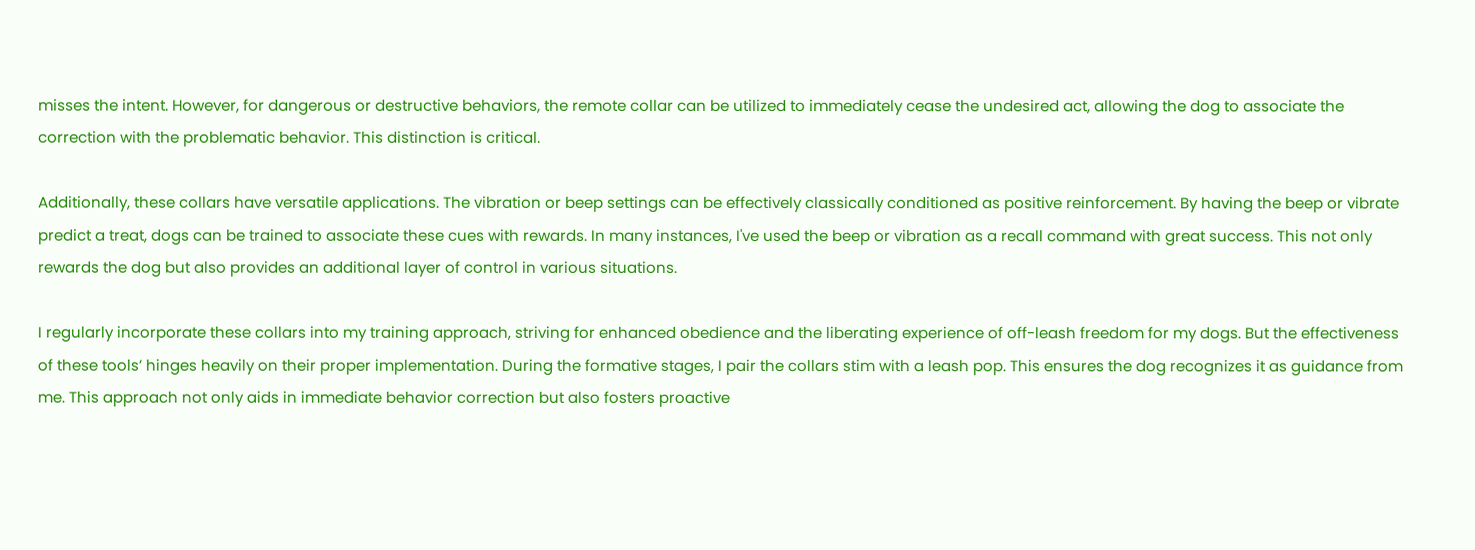misses the intent. However, for dangerous or destructive behaviors, the remote collar can be utilized to immediately cease the undesired act, allowing the dog to associate the correction with the problematic behavior. This distinction is critical.

Additionally, these collars have versatile applications. The vibration or beep settings can be effectively classically conditioned as positive reinforcement. By having the beep or vibrate predict a treat, dogs can be trained to associate these cues with rewards. In many instances, I've used the beep or vibration as a recall command with great success. This not only rewards the dog but also provides an additional layer of control in various situations.

I regularly incorporate these collars into my training approach, striving for enhanced obedience and the liberating experience of off-leash freedom for my dogs. But the effectiveness of these tools’ hinges heavily on their proper implementation. During the formative stages, I pair the collars stim with a leash pop. This ensures the dog recognizes it as guidance from me. This approach not only aids in immediate behavior correction but also fosters proactive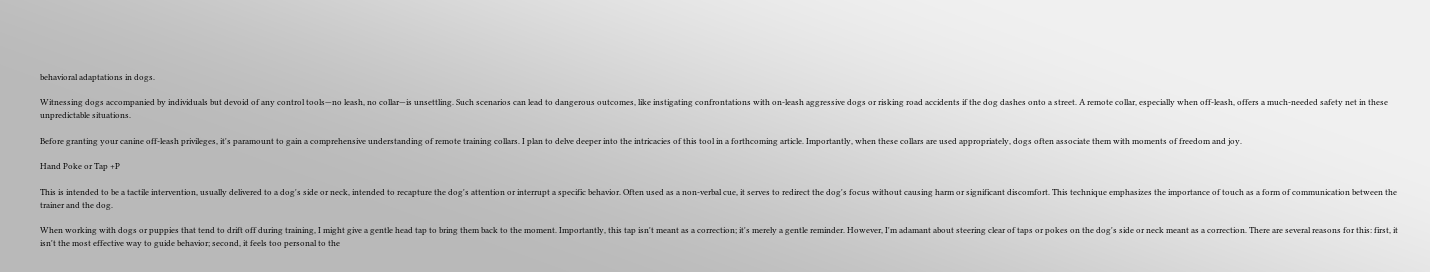behavioral adaptations in dogs.

Witnessing dogs accompanied by individuals but devoid of any control tools—no leash, no collar—is unsettling. Such scenarios can lead to dangerous outcomes, like instigating confrontations with on-leash aggressive dogs or risking road accidents if the dog dashes onto a street. A remote collar, especially when off-leash, offers a much-needed safety net in these unpredictable situations.

Before granting your canine off-leash privileges, it's paramount to gain a comprehensive understanding of remote training collars. I plan to delve deeper into the intricacies of this tool in a forthcoming article. Importantly, when these collars are used appropriately, dogs often associate them with moments of freedom and joy.

Hand Poke or Tap +P

This is intended to be a tactile intervention, usually delivered to a dog's side or neck, intended to recapture the dog's attention or interrupt a specific behavior. Often used as a non-verbal cue, it serves to redirect the dog's focus without causing harm or significant discomfort. This technique emphasizes the importance of touch as a form of communication between the trainer and the dog.

When working with dogs or puppies that tend to drift off during training, I might give a gentle head tap to bring them back to the moment. Importantly, this tap isn't meant as a correction; it's merely a gentle reminder. However, I'm adamant about steering clear of taps or pokes on the dog's side or neck meant as a correction. There are several reasons for this: first, it isn't the most effective way to guide behavior; second, it feels too personal to the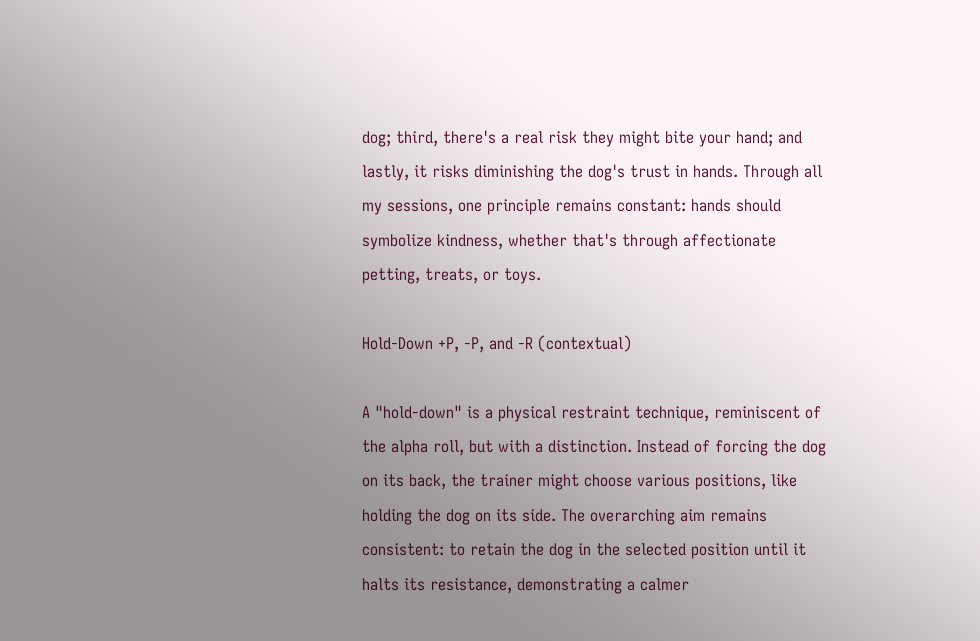dog; third, there's a real risk they might bite your hand; and lastly, it risks diminishing the dog's trust in hands. Through all my sessions, one principle remains constant: hands should symbolize kindness, whether that's through affectionate petting, treats, or toys.

Hold-Down +P, -P, and -R (contextual)

A "hold-down" is a physical restraint technique, reminiscent of the alpha roll, but with a distinction. Instead of forcing the dog on its back, the trainer might choose various positions, like holding the dog on its side. The overarching aim remains consistent: to retain the dog in the selected position until it halts its resistance, demonstrating a calmer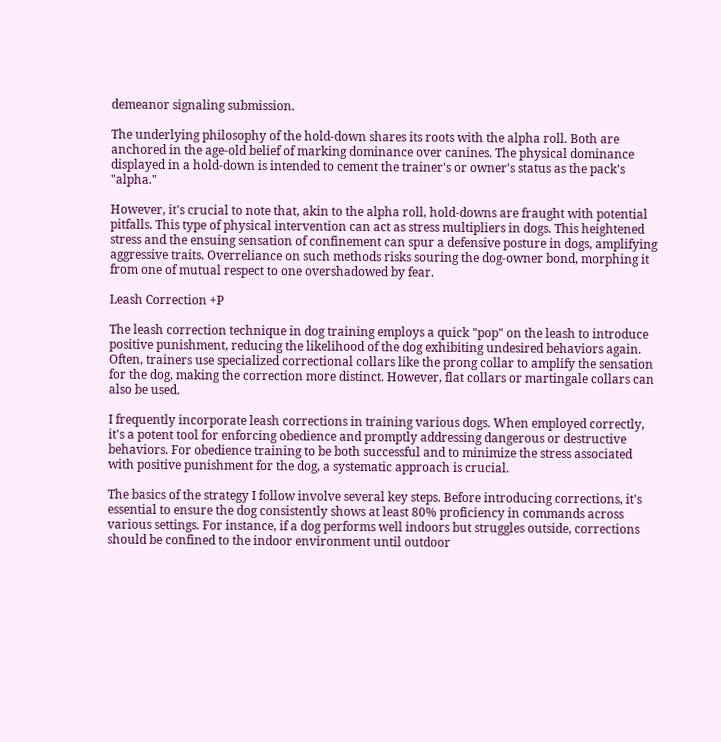demeanor signaling submission.

The underlying philosophy of the hold-down shares its roots with the alpha roll. Both are anchored in the age-old belief of marking dominance over canines. The physical dominance displayed in a hold-down is intended to cement the trainer's or owner's status as the pack's "alpha."

However, it's crucial to note that, akin to the alpha roll, hold-downs are fraught with potential pitfalls. This type of physical intervention can act as stress multipliers in dogs. This heightened stress and the ensuing sensation of confinement can spur a defensive posture in dogs, amplifying aggressive traits. Overreliance on such methods risks souring the dog-owner bond, morphing it from one of mutual respect to one overshadowed by fear.

Leash Correction +P

The leash correction technique in dog training employs a quick "pop" on the leash to introduce positive punishment, reducing the likelihood of the dog exhibiting undesired behaviors again. Often, trainers use specialized correctional collars like the prong collar to amplify the sensation for the dog, making the correction more distinct. However, flat collars or martingale collars can also be used.

I frequently incorporate leash corrections in training various dogs. When employed correctly, it's a potent tool for enforcing obedience and promptly addressing dangerous or destructive behaviors. For obedience training to be both successful and to minimize the stress associated with positive punishment for the dog, a systematic approach is crucial.

The basics of the strategy I follow involve several key steps. Before introducing corrections, it's essential to ensure the dog consistently shows at least 80% proficiency in commands across various settings. For instance, if a dog performs well indoors but struggles outside, corrections should be confined to the indoor environment until outdoor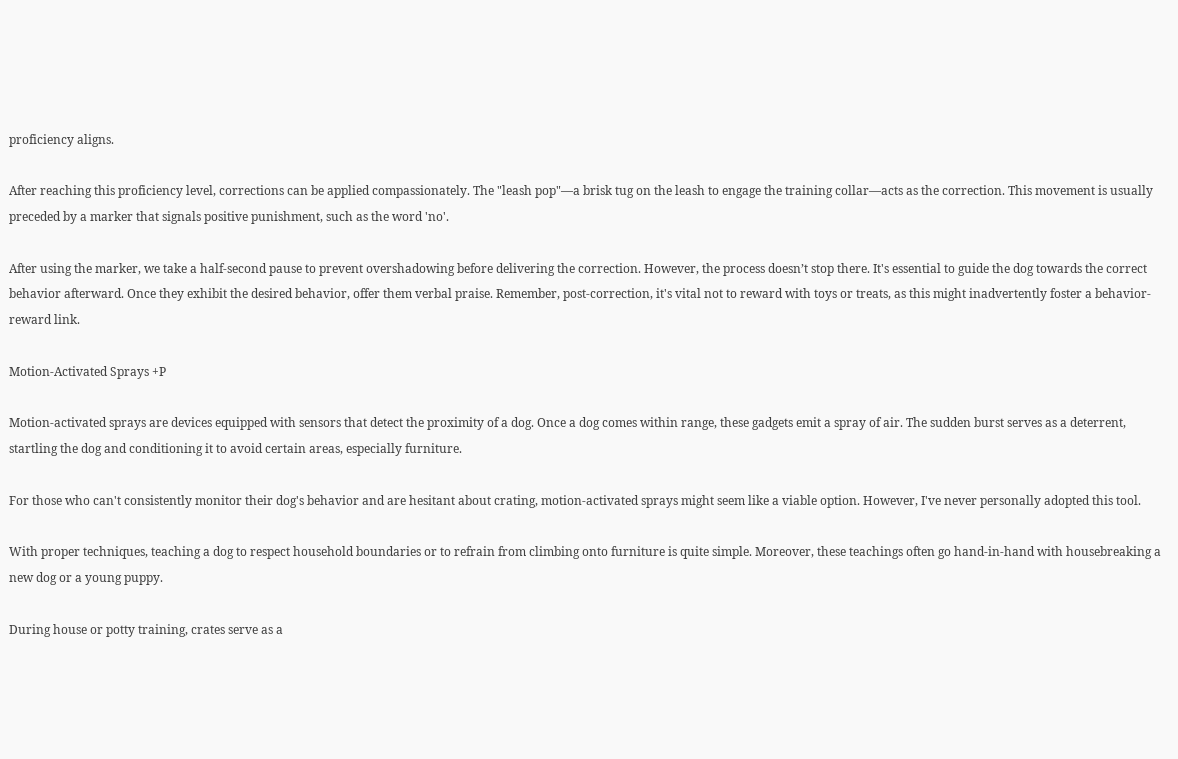proficiency aligns.

After reaching this proficiency level, corrections can be applied compassionately. The "leash pop"—a brisk tug on the leash to engage the training collar—acts as the correction. This movement is usually preceded by a marker that signals positive punishment, such as the word 'no'.

After using the marker, we take a half-second pause to prevent overshadowing before delivering the correction. However, the process doesn’t stop there. It's essential to guide the dog towards the correct behavior afterward. Once they exhibit the desired behavior, offer them verbal praise. Remember, post-correction, it's vital not to reward with toys or treats, as this might inadvertently foster a behavior-reward link.

Motion-Activated Sprays +P

Motion-activated sprays are devices equipped with sensors that detect the proximity of a dog. Once a dog comes within range, these gadgets emit a spray of air. The sudden burst serves as a deterrent, startling the dog and conditioning it to avoid certain areas, especially furniture.

For those who can't consistently monitor their dog's behavior and are hesitant about crating, motion-activated sprays might seem like a viable option. However, I've never personally adopted this tool.

With proper techniques, teaching a dog to respect household boundaries or to refrain from climbing onto furniture is quite simple. Moreover, these teachings often go hand-in-hand with housebreaking a new dog or a young puppy.

During house or potty training, crates serve as a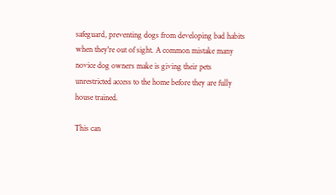safeguard, preventing dogs from developing bad habits when they're out of sight. A common mistake many novice dog owners make is giving their pets unrestricted access to the home before they are fully house trained.

This can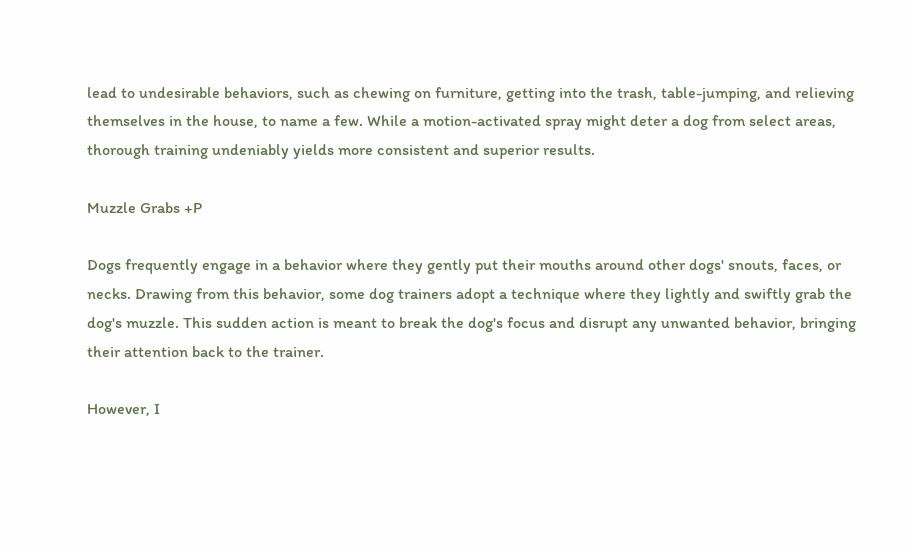lead to undesirable behaviors, such as chewing on furniture, getting into the trash, table-jumping, and relieving themselves in the house, to name a few. While a motion-activated spray might deter a dog from select areas, thorough training undeniably yields more consistent and superior results.

Muzzle Grabs +P

Dogs frequently engage in a behavior where they gently put their mouths around other dogs' snouts, faces, or necks. Drawing from this behavior, some dog trainers adopt a technique where they lightly and swiftly grab the dog's muzzle. This sudden action is meant to break the dog's focus and disrupt any unwanted behavior, bringing their attention back to the trainer.

However, I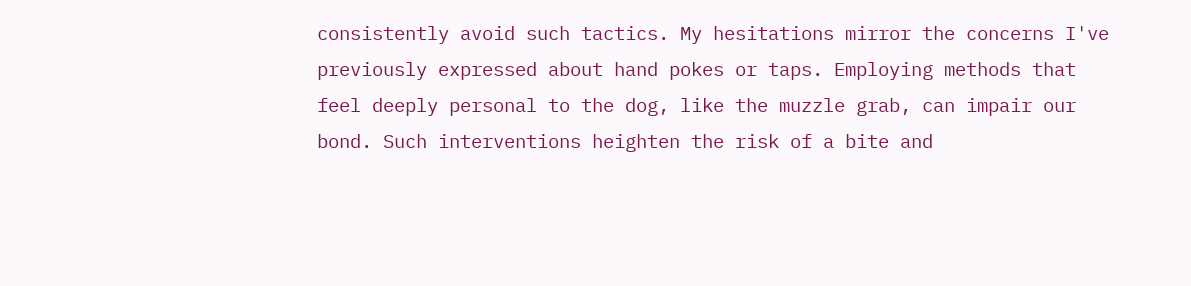consistently avoid such tactics. My hesitations mirror the concerns I've previously expressed about hand pokes or taps. Employing methods that feel deeply personal to the dog, like the muzzle grab, can impair our bond. Such interventions heighten the risk of a bite and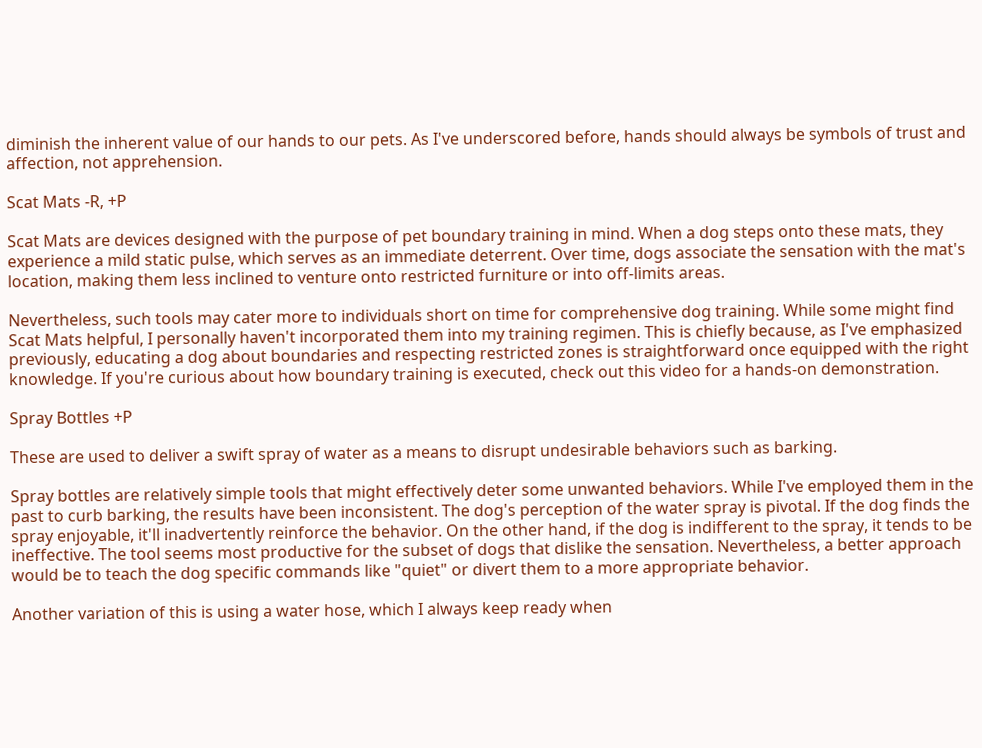diminish the inherent value of our hands to our pets. As I've underscored before, hands should always be symbols of trust and affection, not apprehension.

Scat Mats -R, +P

Scat Mats are devices designed with the purpose of pet boundary training in mind. When a dog steps onto these mats, they experience a mild static pulse, which serves as an immediate deterrent. Over time, dogs associate the sensation with the mat's location, making them less inclined to venture onto restricted furniture or into off-limits areas.

Nevertheless, such tools may cater more to individuals short on time for comprehensive dog training. While some might find Scat Mats helpful, I personally haven't incorporated them into my training regimen. This is chiefly because, as I've emphasized previously, educating a dog about boundaries and respecting restricted zones is straightforward once equipped with the right knowledge. If you're curious about how boundary training is executed, check out this video for a hands-on demonstration.

Spray Bottles +P

These are used to deliver a swift spray of water as a means to disrupt undesirable behaviors such as barking.

Spray bottles are relatively simple tools that might effectively deter some unwanted behaviors. While I've employed them in the past to curb barking, the results have been inconsistent. The dog's perception of the water spray is pivotal. If the dog finds the spray enjoyable, it'll inadvertently reinforce the behavior. On the other hand, if the dog is indifferent to the spray, it tends to be ineffective. The tool seems most productive for the subset of dogs that dislike the sensation. Nevertheless, a better approach would be to teach the dog specific commands like "quiet" or divert them to a more appropriate behavior.

Another variation of this is using a water hose, which I always keep ready when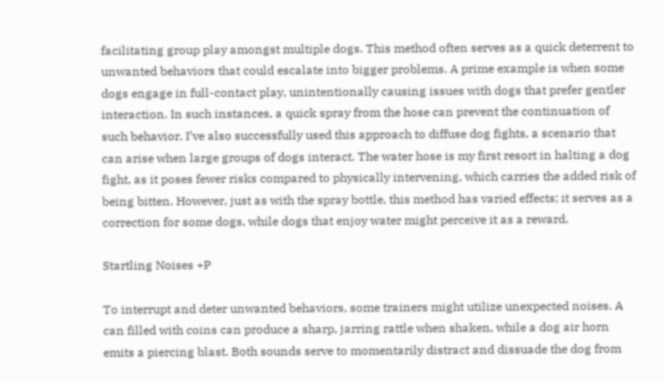facilitating group play amongst multiple dogs. This method often serves as a quick deterrent to unwanted behaviors that could escalate into bigger problems. A prime example is when some dogs engage in full-contact play, unintentionally causing issues with dogs that prefer gentler interaction. In such instances, a quick spray from the hose can prevent the continuation of such behavior. I’ve also successfully used this approach to diffuse dog fights, a scenario that can arise when large groups of dogs interact. The water hose is my first resort in halting a dog fight, as it poses fewer risks compared to physically intervening, which carries the added risk of being bitten. However, just as with the spray bottle, this method has varied effects; it serves as a correction for some dogs, while dogs that enjoy water might perceive it as a reward.

Startling Noises +P

To interrupt and deter unwanted behaviors, some trainers might utilize unexpected noises. A can filled with coins can produce a sharp, jarring rattle when shaken, while a dog air horn emits a piercing blast. Both sounds serve to momentarily distract and dissuade the dog from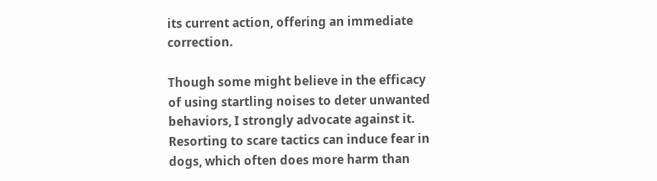its current action, offering an immediate correction.

Though some might believe in the efficacy of using startling noises to deter unwanted behaviors, I strongly advocate against it. Resorting to scare tactics can induce fear in dogs, which often does more harm than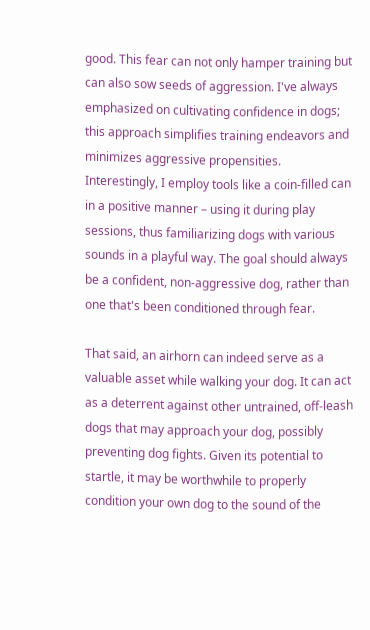good. This fear can not only hamper training but can also sow seeds of aggression. I've always emphasized on cultivating confidence in dogs; this approach simplifies training endeavors and minimizes aggressive propensities. Interestingly, I employ tools like a coin-filled can in a positive manner – using it during play sessions, thus familiarizing dogs with various sounds in a playful way. The goal should always be a confident, non-aggressive dog, rather than one that's been conditioned through fear.

That said, an airhorn can indeed serve as a valuable asset while walking your dog. It can act as a deterrent against other untrained, off-leash dogs that may approach your dog, possibly preventing dog fights. Given its potential to startle, it may be worthwhile to properly condition your own dog to the sound of the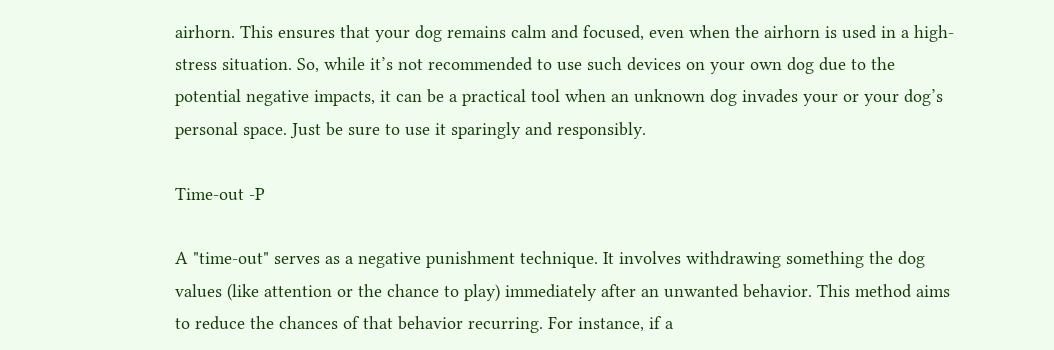airhorn. This ensures that your dog remains calm and focused, even when the airhorn is used in a high-stress situation. So, while it’s not recommended to use such devices on your own dog due to the potential negative impacts, it can be a practical tool when an unknown dog invades your or your dog’s personal space. Just be sure to use it sparingly and responsibly.

Time-out -P

A "time-out" serves as a negative punishment technique. It involves withdrawing something the dog values (like attention or the chance to play) immediately after an unwanted behavior. This method aims to reduce the chances of that behavior recurring. For instance, if a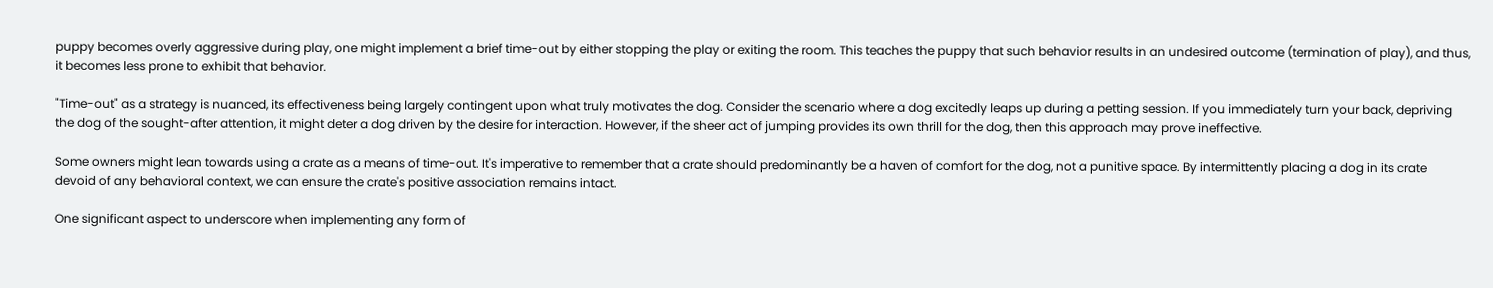puppy becomes overly aggressive during play, one might implement a brief time-out by either stopping the play or exiting the room. This teaches the puppy that such behavior results in an undesired outcome (termination of play), and thus, it becomes less prone to exhibit that behavior.

"Time-out" as a strategy is nuanced, its effectiveness being largely contingent upon what truly motivates the dog. Consider the scenario where a dog excitedly leaps up during a petting session. If you immediately turn your back, depriving the dog of the sought-after attention, it might deter a dog driven by the desire for interaction. However, if the sheer act of jumping provides its own thrill for the dog, then this approach may prove ineffective.

Some owners might lean towards using a crate as a means of time-out. It's imperative to remember that a crate should predominantly be a haven of comfort for the dog, not a punitive space. By intermittently placing a dog in its crate devoid of any behavioral context, we can ensure the crate's positive association remains intact.

One significant aspect to underscore when implementing any form of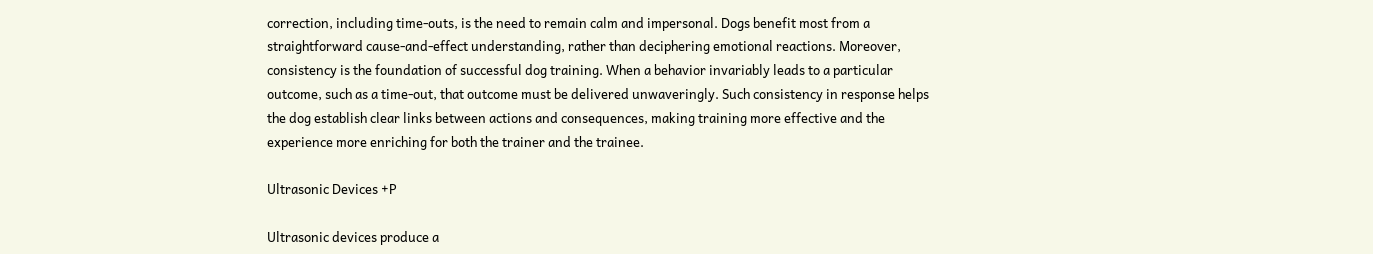correction, including time-outs, is the need to remain calm and impersonal. Dogs benefit most from a straightforward cause-and-effect understanding, rather than deciphering emotional reactions. Moreover, consistency is the foundation of successful dog training. When a behavior invariably leads to a particular outcome, such as a time-out, that outcome must be delivered unwaveringly. Such consistency in response helps the dog establish clear links between actions and consequences, making training more effective and the experience more enriching for both the trainer and the trainee.

Ultrasonic Devices +P

Ultrasonic devices produce a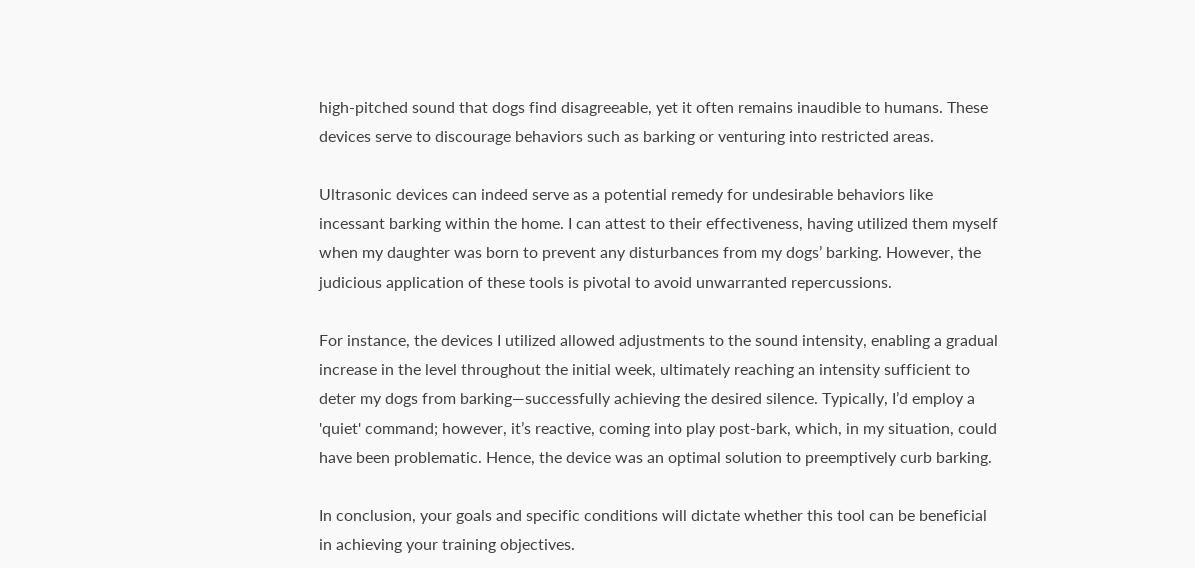high-pitched sound that dogs find disagreeable, yet it often remains inaudible to humans. These devices serve to discourage behaviors such as barking or venturing into restricted areas.

Ultrasonic devices can indeed serve as a potential remedy for undesirable behaviors like incessant barking within the home. I can attest to their effectiveness, having utilized them myself when my daughter was born to prevent any disturbances from my dogs’ barking. However, the judicious application of these tools is pivotal to avoid unwarranted repercussions.

For instance, the devices I utilized allowed adjustments to the sound intensity, enabling a gradual increase in the level throughout the initial week, ultimately reaching an intensity sufficient to deter my dogs from barking—successfully achieving the desired silence. Typically, I’d employ a 'quiet' command; however, it’s reactive, coming into play post-bark, which, in my situation, could have been problematic. Hence, the device was an optimal solution to preemptively curb barking.

In conclusion, your goals and specific conditions will dictate whether this tool can be beneficial in achieving your training objectives.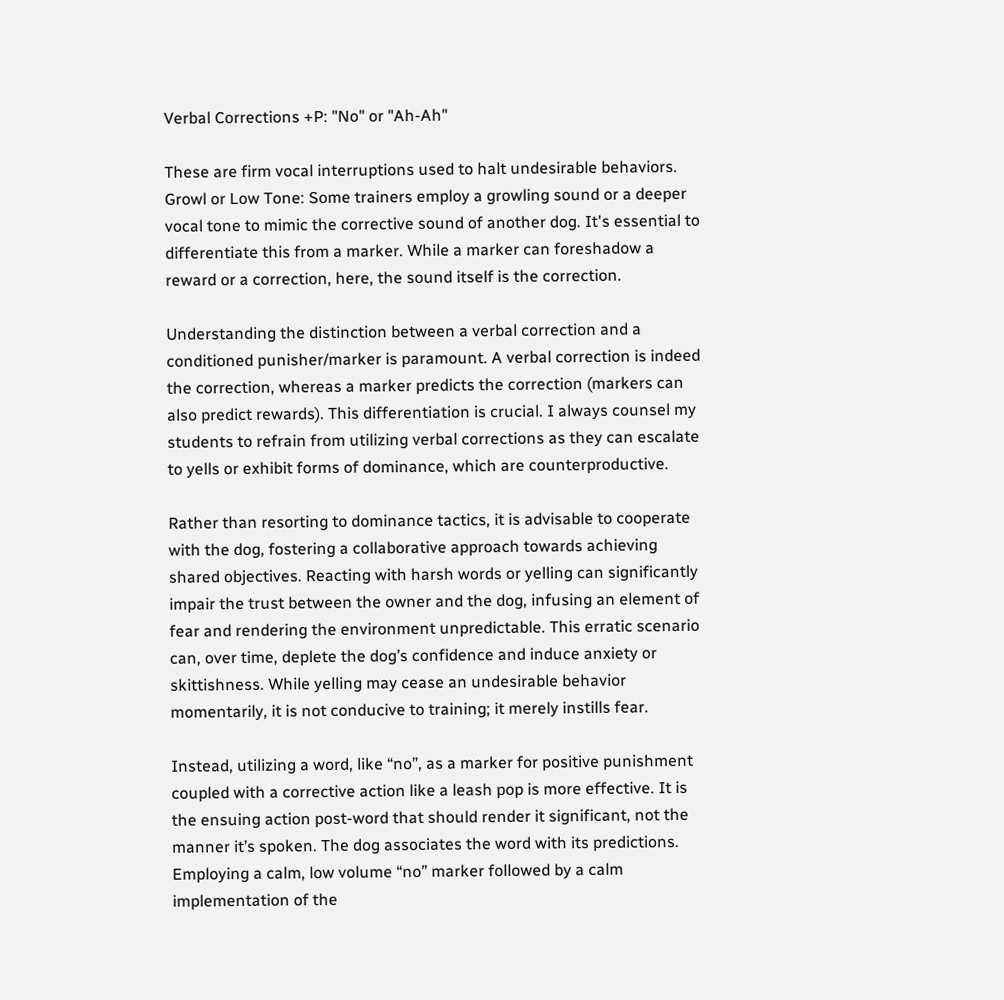Verbal Corrections +P: "No" or "Ah-Ah"

These are firm vocal interruptions used to halt undesirable behaviors. Growl or Low Tone: Some trainers employ a growling sound or a deeper vocal tone to mimic the corrective sound of another dog. It's essential to differentiate this from a marker. While a marker can foreshadow a reward or a correction, here, the sound itself is the correction.

Understanding the distinction between a verbal correction and a conditioned punisher/marker is paramount. A verbal correction is indeed the correction, whereas a marker predicts the correction (markers can also predict rewards). This differentiation is crucial. I always counsel my students to refrain from utilizing verbal corrections as they can escalate to yells or exhibit forms of dominance, which are counterproductive.

Rather than resorting to dominance tactics, it is advisable to cooperate with the dog, fostering a collaborative approach towards achieving shared objectives. Reacting with harsh words or yelling can significantly impair the trust between the owner and the dog, infusing an element of fear and rendering the environment unpredictable. This erratic scenario can, over time, deplete the dog’s confidence and induce anxiety or skittishness. While yelling may cease an undesirable behavior momentarily, it is not conducive to training; it merely instills fear.

Instead, utilizing a word, like “no”, as a marker for positive punishment coupled with a corrective action like a leash pop is more effective. It is the ensuing action post-word that should render it significant, not the manner it’s spoken. The dog associates the word with its predictions. Employing a calm, low volume “no” marker followed by a calm implementation of the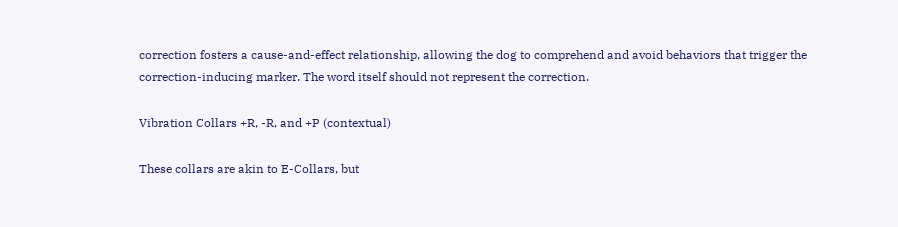correction fosters a cause-and-effect relationship, allowing the dog to comprehend and avoid behaviors that trigger the correction-inducing marker. The word itself should not represent the correction.

Vibration Collars +R, -R, and +P (contextual)

These collars are akin to E-Collars, but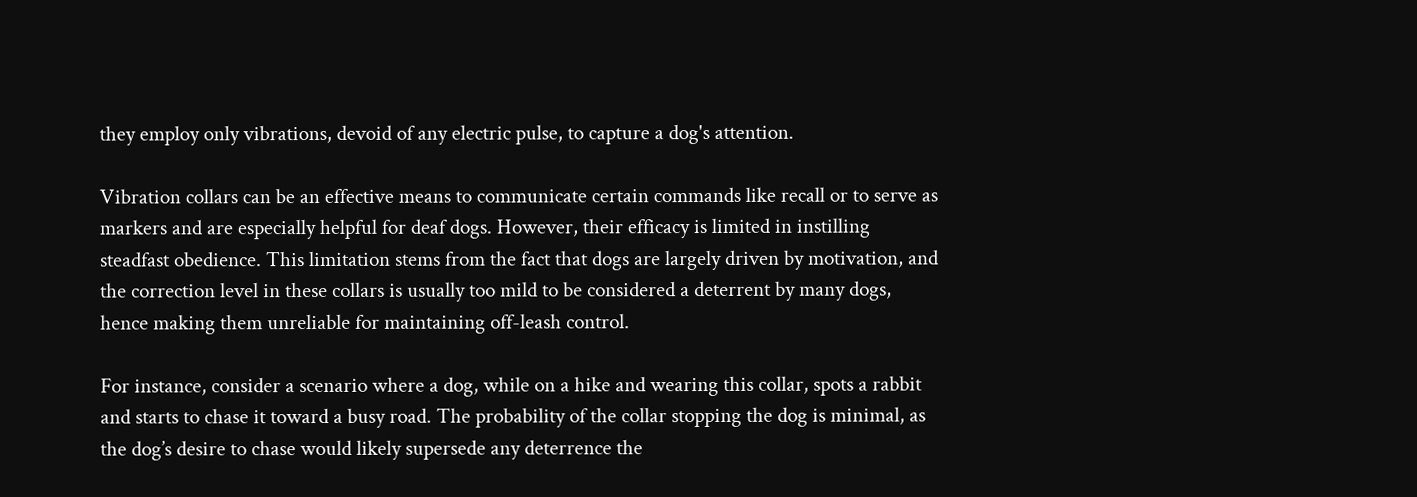they employ only vibrations, devoid of any electric pulse, to capture a dog's attention.

Vibration collars can be an effective means to communicate certain commands like recall or to serve as markers and are especially helpful for deaf dogs. However, their efficacy is limited in instilling steadfast obedience. This limitation stems from the fact that dogs are largely driven by motivation, and the correction level in these collars is usually too mild to be considered a deterrent by many dogs, hence making them unreliable for maintaining off-leash control.

For instance, consider a scenario where a dog, while on a hike and wearing this collar, spots a rabbit and starts to chase it toward a busy road. The probability of the collar stopping the dog is minimal, as the dog’s desire to chase would likely supersede any deterrence the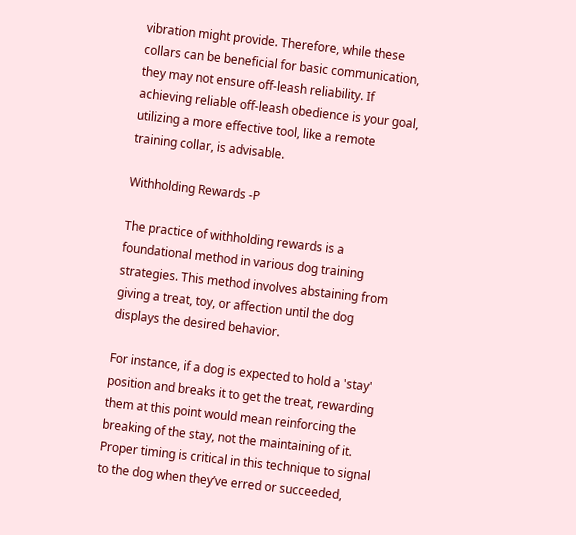vibration might provide. Therefore, while these collars can be beneficial for basic communication, they may not ensure off-leash reliability. If achieving reliable off-leash obedience is your goal, utilizing a more effective tool, like a remote training collar, is advisable.

Withholding Rewards -P

The practice of withholding rewards is a foundational method in various dog training strategies. This method involves abstaining from giving a treat, toy, or affection until the dog displays the desired behavior.

For instance, if a dog is expected to hold a 'stay' position and breaks it to get the treat, rewarding them at this point would mean reinforcing the breaking of the stay, not the maintaining of it. Proper timing is critical in this technique to signal to the dog when they’ve erred or succeeded,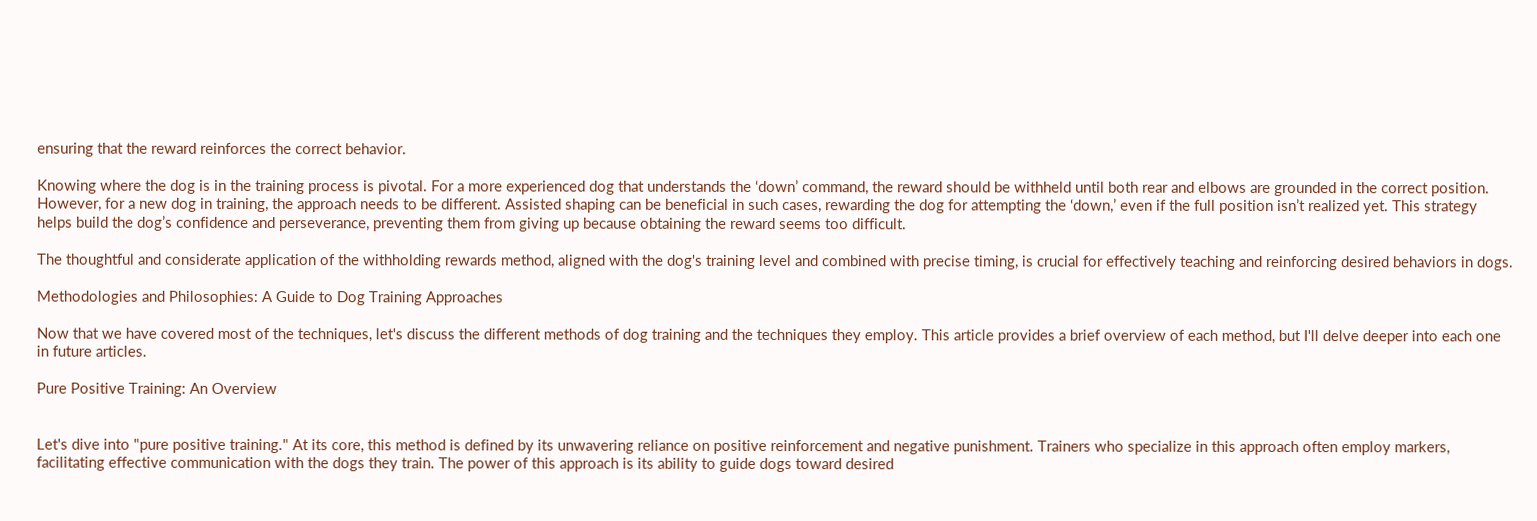ensuring that the reward reinforces the correct behavior.

Knowing where the dog is in the training process is pivotal. For a more experienced dog that understands the ‘down’ command, the reward should be withheld until both rear and elbows are grounded in the correct position. However, for a new dog in training, the approach needs to be different. Assisted shaping can be beneficial in such cases, rewarding the dog for attempting the ‘down,’ even if the full position isn’t realized yet. This strategy helps build the dog’s confidence and perseverance, preventing them from giving up because obtaining the reward seems too difficult.

The thoughtful and considerate application of the withholding rewards method, aligned with the dog's training level and combined with precise timing, is crucial for effectively teaching and reinforcing desired behaviors in dogs.

Methodologies and Philosophies: A Guide to Dog Training Approaches

Now that we have covered most of the techniques, let's discuss the different methods of dog training and the techniques they employ. This article provides a brief overview of each method, but I'll delve deeper into each one in future articles.

Pure Positive Training: An Overview


Let's dive into "pure positive training." At its core, this method is defined by its unwavering reliance on positive reinforcement and negative punishment. Trainers who specialize in this approach often employ markers, facilitating effective communication with the dogs they train. The power of this approach is its ability to guide dogs toward desired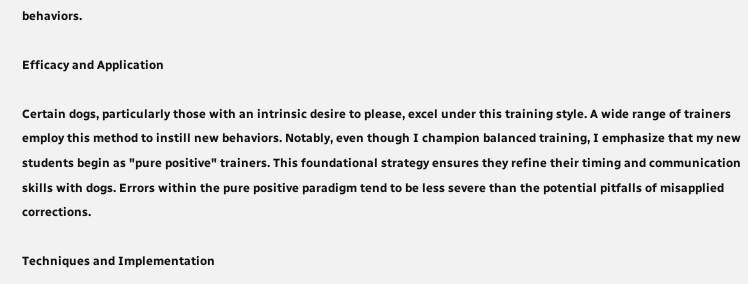behaviors.

Efficacy and Application

Certain dogs, particularly those with an intrinsic desire to please, excel under this training style. A wide range of trainers employ this method to instill new behaviors. Notably, even though I champion balanced training, I emphasize that my new students begin as "pure positive" trainers. This foundational strategy ensures they refine their timing and communication skills with dogs. Errors within the pure positive paradigm tend to be less severe than the potential pitfalls of misapplied corrections.

Techniques and Implementation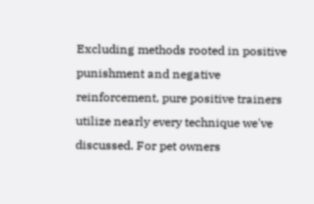Excluding methods rooted in positive punishment and negative reinforcement, pure positive trainers utilize nearly every technique we've discussed. For pet owners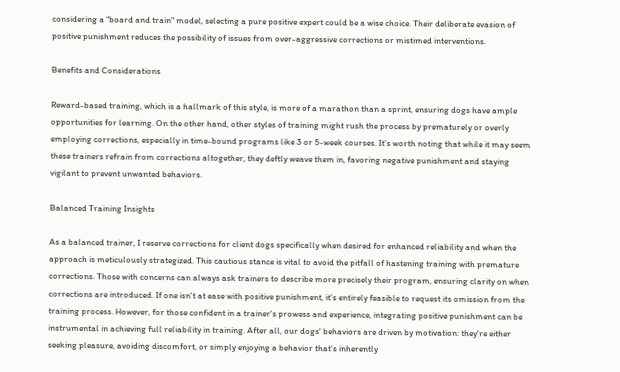considering a "board and train" model, selecting a pure positive expert could be a wise choice. Their deliberate evasion of positive punishment reduces the possibility of issues from over-aggressive corrections or mistimed interventions.

Benefits and Considerations

Reward-based training, which is a hallmark of this style, is more of a marathon than a sprint, ensuring dogs have ample opportunities for learning. On the other hand, other styles of training might rush the process by prematurely or overly employing corrections, especially in time-bound programs like 3 or 5-week courses. It's worth noting that while it may seem these trainers refrain from corrections altogether, they deftly weave them in, favoring negative punishment and staying vigilant to prevent unwanted behaviors.

Balanced Training Insights

As a balanced trainer, I reserve corrections for client dogs specifically when desired for enhanced reliability and when the approach is meticulously strategized. This cautious stance is vital to avoid the pitfall of hastening training with premature corrections. Those with concerns can always ask trainers to describe more precisely their program, ensuring clarity on when corrections are introduced. If one isn't at ease with positive punishment, it's entirely feasible to request its omission from the training process. However, for those confident in a trainer's prowess and experience, integrating positive punishment can be instrumental in achieving full reliability in training. After all, our dogs' behaviors are driven by motivation: they're either seeking pleasure, avoiding discomfort, or simply enjoying a behavior that's inherently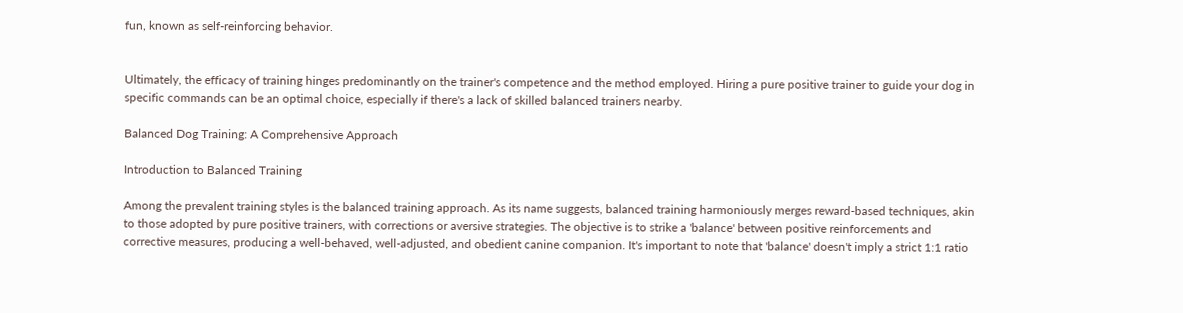fun, known as self-reinforcing behavior.


Ultimately, the efficacy of training hinges predominantly on the trainer's competence and the method employed. Hiring a pure positive trainer to guide your dog in specific commands can be an optimal choice, especially if there's a lack of skilled balanced trainers nearby.

Balanced Dog Training: A Comprehensive Approach

Introduction to Balanced Training

Among the prevalent training styles is the balanced training approach. As its name suggests, balanced training harmoniously merges reward-based techniques, akin to those adopted by pure positive trainers, with corrections or aversive strategies. The objective is to strike a 'balance' between positive reinforcements and corrective measures, producing a well-behaved, well-adjusted, and obedient canine companion. It's important to note that 'balance' doesn't imply a strict 1:1 ratio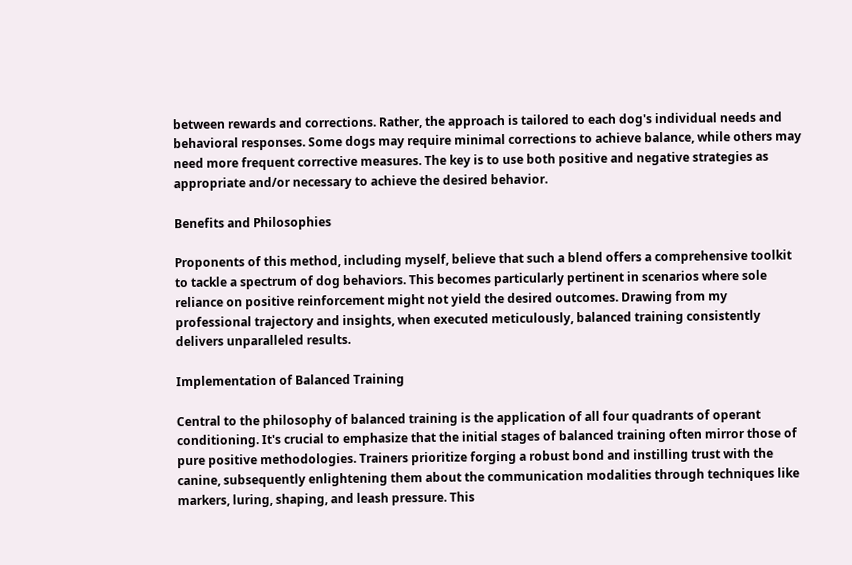between rewards and corrections. Rather, the approach is tailored to each dog's individual needs and behavioral responses. Some dogs may require minimal corrections to achieve balance, while others may need more frequent corrective measures. The key is to use both positive and negative strategies as appropriate and/or necessary to achieve the desired behavior.

Benefits and Philosophies

Proponents of this method, including myself, believe that such a blend offers a comprehensive toolkit to tackle a spectrum of dog behaviors. This becomes particularly pertinent in scenarios where sole reliance on positive reinforcement might not yield the desired outcomes. Drawing from my professional trajectory and insights, when executed meticulously, balanced training consistently delivers unparalleled results.

Implementation of Balanced Training

Central to the philosophy of balanced training is the application of all four quadrants of operant conditioning. It's crucial to emphasize that the initial stages of balanced training often mirror those of pure positive methodologies. Trainers prioritize forging a robust bond and instilling trust with the canine, subsequently enlightening them about the communication modalities through techniques like markers, luring, shaping, and leash pressure. This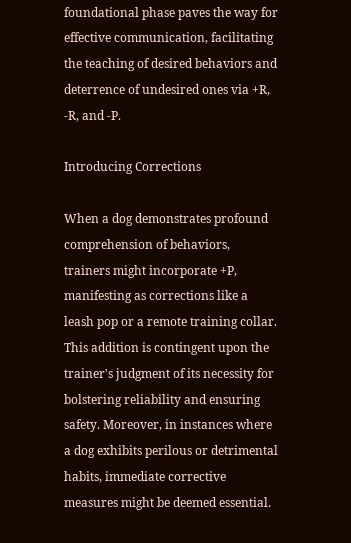foundational phase paves the way for effective communication, facilitating the teaching of desired behaviors and deterrence of undesired ones via +R, -R, and -P.

Introducing Corrections

When a dog demonstrates profound comprehension of behaviors, trainers might incorporate +P, manifesting as corrections like a leash pop or a remote training collar. This addition is contingent upon the trainer's judgment of its necessity for bolstering reliability and ensuring safety. Moreover, in instances where a dog exhibits perilous or detrimental habits, immediate corrective measures might be deemed essential.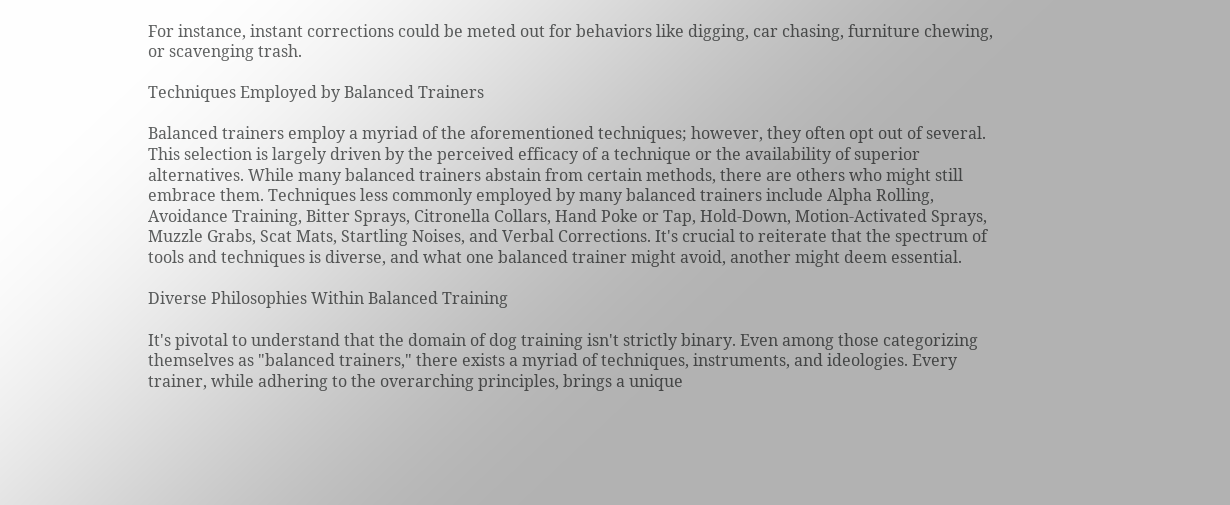For instance, instant corrections could be meted out for behaviors like digging, car chasing, furniture chewing, or scavenging trash.

Techniques Employed by Balanced Trainers

Balanced trainers employ a myriad of the aforementioned techniques; however, they often opt out of several. This selection is largely driven by the perceived efficacy of a technique or the availability of superior alternatives. While many balanced trainers abstain from certain methods, there are others who might still embrace them. Techniques less commonly employed by many balanced trainers include Alpha Rolling, Avoidance Training, Bitter Sprays, Citronella Collars, Hand Poke or Tap, Hold-Down, Motion-Activated Sprays, Muzzle Grabs, Scat Mats, Startling Noises, and Verbal Corrections. It's crucial to reiterate that the spectrum of tools and techniques is diverse, and what one balanced trainer might avoid, another might deem essential.

Diverse Philosophies Within Balanced Training

It's pivotal to understand that the domain of dog training isn't strictly binary. Even among those categorizing themselves as "balanced trainers," there exists a myriad of techniques, instruments, and ideologies. Every trainer, while adhering to the overarching principles, brings a unique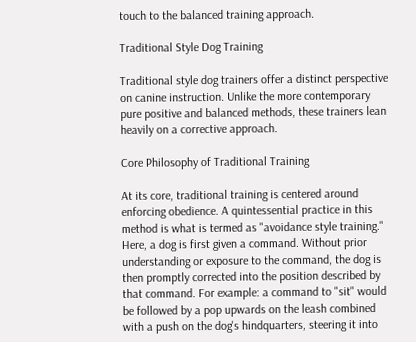touch to the balanced training approach.

Traditional Style Dog Training

Traditional style dog trainers offer a distinct perspective on canine instruction. Unlike the more contemporary pure positive and balanced methods, these trainers lean heavily on a corrective approach.

Core Philosophy of Traditional Training

At its core, traditional training is centered around enforcing obedience. A quintessential practice in this method is what is termed as "avoidance style training." Here, a dog is first given a command. Without prior understanding or exposure to the command, the dog is then promptly corrected into the position described by that command. For example: a command to "sit" would be followed by a pop upwards on the leash combined with a push on the dog's hindquarters, steering it into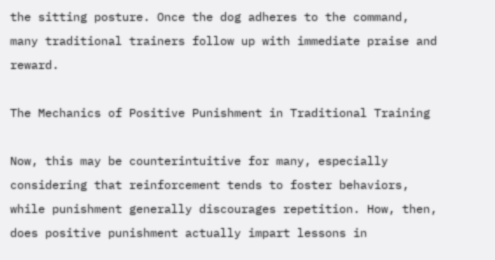the sitting posture. Once the dog adheres to the command, many traditional trainers follow up with immediate praise and reward.

The Mechanics of Positive Punishment in Traditional Training

Now, this may be counterintuitive for many, especially considering that reinforcement tends to foster behaviors, while punishment generally discourages repetition. How, then, does positive punishment actually impart lessons in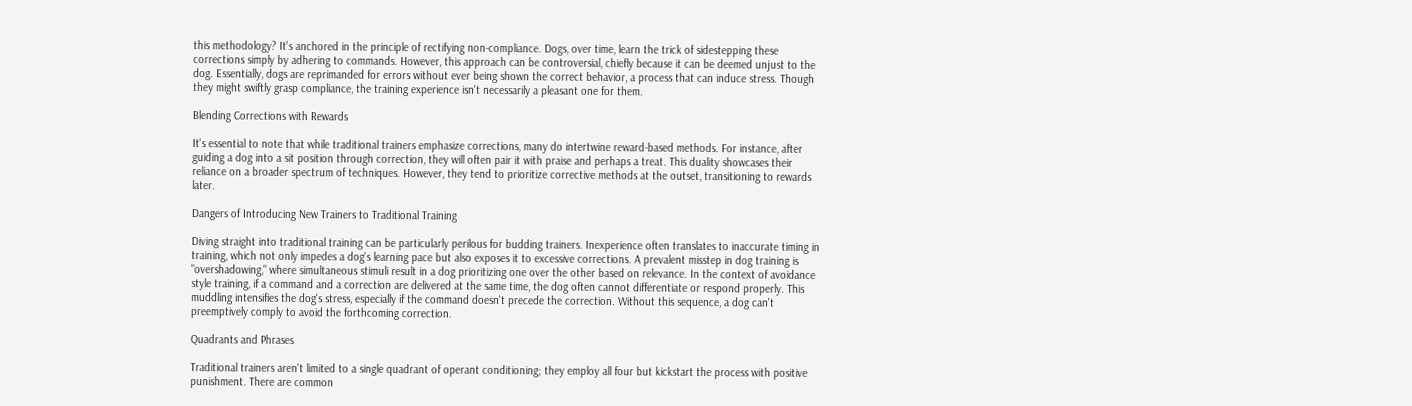this methodology? It's anchored in the principle of rectifying non-compliance. Dogs, over time, learn the trick of sidestepping these corrections simply by adhering to commands. However, this approach can be controversial, chiefly because it can be deemed unjust to the dog. Essentially, dogs are reprimanded for errors without ever being shown the correct behavior, a process that can induce stress. Though they might swiftly grasp compliance, the training experience isn't necessarily a pleasant one for them.

Blending Corrections with Rewards

It's essential to note that while traditional trainers emphasize corrections, many do intertwine reward-based methods. For instance, after guiding a dog into a sit position through correction, they will often pair it with praise and perhaps a treat. This duality showcases their reliance on a broader spectrum of techniques. However, they tend to prioritize corrective methods at the outset, transitioning to rewards later.

Dangers of Introducing New Trainers to Traditional Training

Diving straight into traditional training can be particularly perilous for budding trainers. Inexperience often translates to inaccurate timing in training, which not only impedes a dog's learning pace but also exposes it to excessive corrections. A prevalent misstep in dog training is "overshadowing," where simultaneous stimuli result in a dog prioritizing one over the other based on relevance. In the context of avoidance style training, if a command and a correction are delivered at the same time, the dog often cannot differentiate or respond properly. This muddling intensifies the dog's stress, especially if the command doesn't precede the correction. Without this sequence, a dog can't preemptively comply to avoid the forthcoming correction.

Quadrants and Phrases

Traditional trainers aren't limited to a single quadrant of operant conditioning; they employ all four but kickstart the process with positive punishment. There are common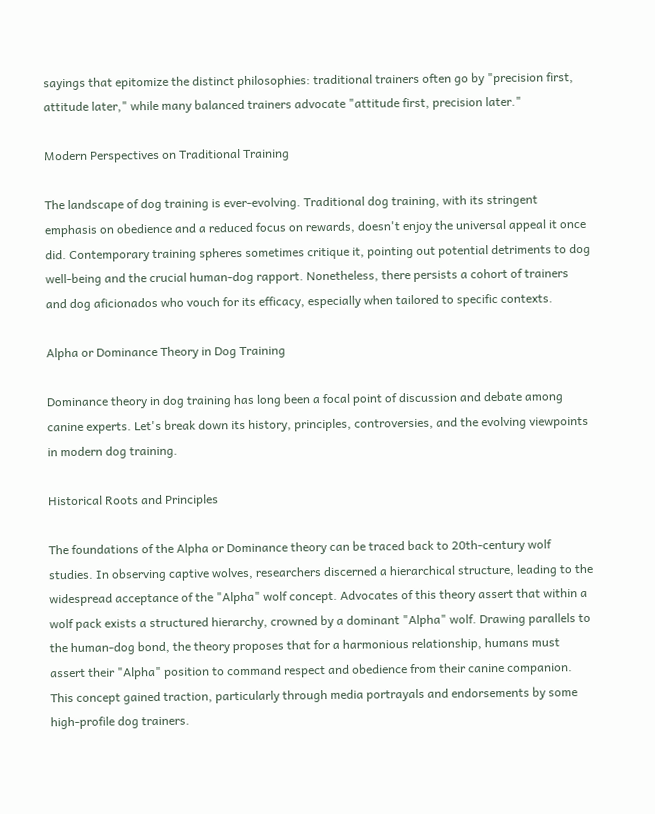sayings that epitomize the distinct philosophies: traditional trainers often go by "precision first, attitude later," while many balanced trainers advocate "attitude first, precision later."

Modern Perspectives on Traditional Training

The landscape of dog training is ever-evolving. Traditional dog training, with its stringent emphasis on obedience and a reduced focus on rewards, doesn't enjoy the universal appeal it once did. Contemporary training spheres sometimes critique it, pointing out potential detriments to dog well-being and the crucial human-dog rapport. Nonetheless, there persists a cohort of trainers and dog aficionados who vouch for its efficacy, especially when tailored to specific contexts.

Alpha or Dominance Theory in Dog Training

Dominance theory in dog training has long been a focal point of discussion and debate among canine experts. Let's break down its history, principles, controversies, and the evolving viewpoints in modern dog training.

Historical Roots and Principles

The foundations of the Alpha or Dominance theory can be traced back to 20th-century wolf studies. In observing captive wolves, researchers discerned a hierarchical structure, leading to the widespread acceptance of the "Alpha" wolf concept. Advocates of this theory assert that within a wolf pack exists a structured hierarchy, crowned by a dominant "Alpha" wolf. Drawing parallels to the human-dog bond, the theory proposes that for a harmonious relationship, humans must assert their "Alpha" position to command respect and obedience from their canine companion. This concept gained traction, particularly through media portrayals and endorsements by some high-profile dog trainers.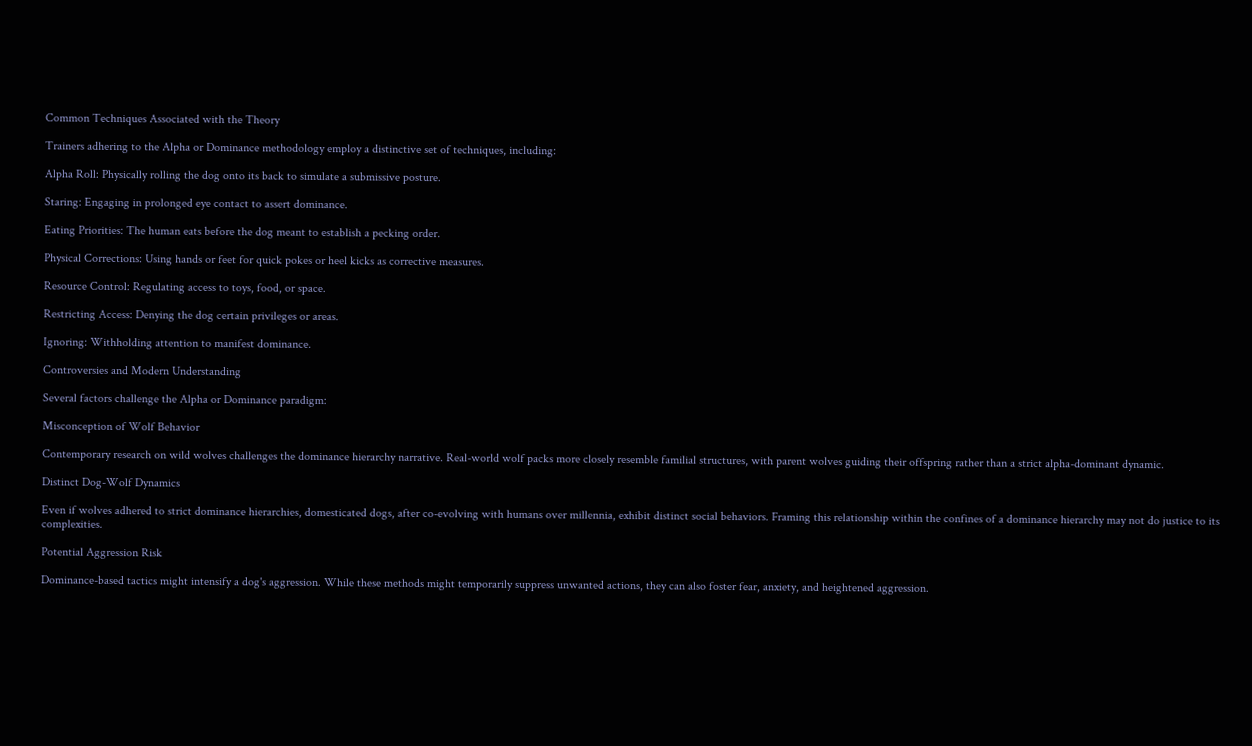Common Techniques Associated with the Theory

Trainers adhering to the Alpha or Dominance methodology employ a distinctive set of techniques, including:

Alpha Roll: Physically rolling the dog onto its back to simulate a submissive posture.

Staring: Engaging in prolonged eye contact to assert dominance.

Eating Priorities: The human eats before the dog meant to establish a pecking order.

Physical Corrections: Using hands or feet for quick pokes or heel kicks as corrective measures.

Resource Control: Regulating access to toys, food, or space.

Restricting Access: Denying the dog certain privileges or areas.

Ignoring: Withholding attention to manifest dominance.

Controversies and Modern Understanding

Several factors challenge the Alpha or Dominance paradigm:

Misconception of Wolf Behavior

Contemporary research on wild wolves challenges the dominance hierarchy narrative. Real-world wolf packs more closely resemble familial structures, with parent wolves guiding their offspring rather than a strict alpha-dominant dynamic.

Distinct Dog-Wolf Dynamics

Even if wolves adhered to strict dominance hierarchies, domesticated dogs, after co-evolving with humans over millennia, exhibit distinct social behaviors. Framing this relationship within the confines of a dominance hierarchy may not do justice to its complexities.

Potential Aggression Risk

Dominance-based tactics might intensify a dog's aggression. While these methods might temporarily suppress unwanted actions, they can also foster fear, anxiety, and heightened aggression.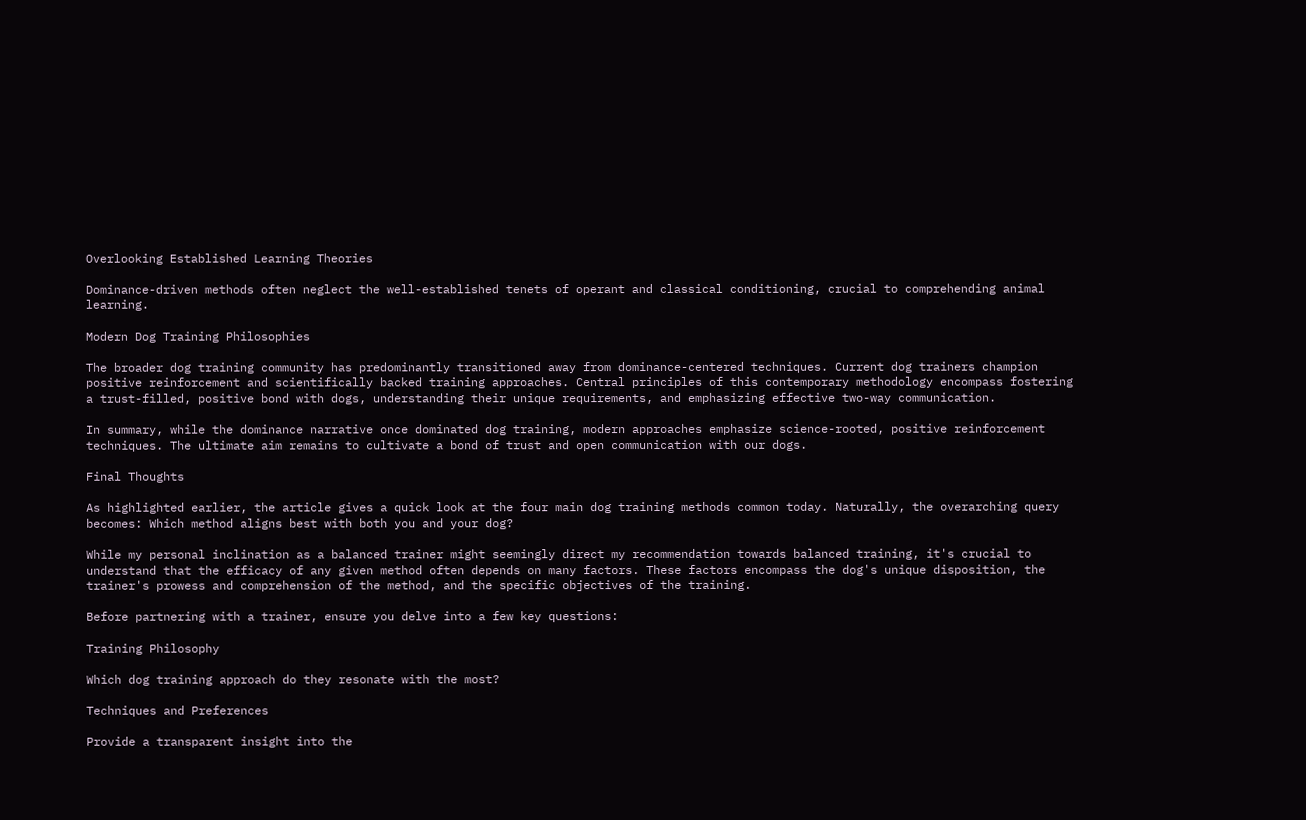Overlooking Established Learning Theories

Dominance-driven methods often neglect the well-established tenets of operant and classical conditioning, crucial to comprehending animal learning.

Modern Dog Training Philosophies

The broader dog training community has predominantly transitioned away from dominance-centered techniques. Current dog trainers champion positive reinforcement and scientifically backed training approaches. Central principles of this contemporary methodology encompass fostering a trust-filled, positive bond with dogs, understanding their unique requirements, and emphasizing effective two-way communication.

In summary, while the dominance narrative once dominated dog training, modern approaches emphasize science-rooted, positive reinforcement techniques. The ultimate aim remains to cultivate a bond of trust and open communication with our dogs.

Final Thoughts

As highlighted earlier, the article gives a quick look at the four main dog training methods common today. Naturally, the overarching query becomes: Which method aligns best with both you and your dog?

While my personal inclination as a balanced trainer might seemingly direct my recommendation towards balanced training, it's crucial to understand that the efficacy of any given method often depends on many factors. These factors encompass the dog's unique disposition, the trainer's prowess and comprehension of the method, and the specific objectives of the training.

Before partnering with a trainer, ensure you delve into a few key questions:

Training Philosophy

Which dog training approach do they resonate with the most?

Techniques and Preferences

Provide a transparent insight into the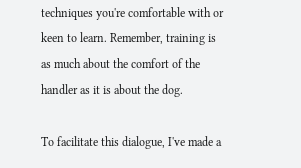techniques you're comfortable with or keen to learn. Remember, training is as much about the comfort of the handler as it is about the dog.

To facilitate this dialogue, I've made a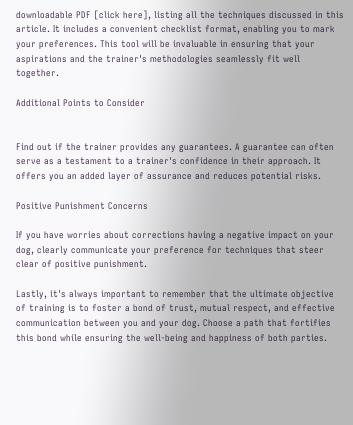downloadable PDF [click here], listing all the techniques discussed in this article. It includes a convenient checklist format, enabling you to mark your preferences. This tool will be invaluable in ensuring that your aspirations and the trainer's methodologies seamlessly fit well together.

Additional Points to Consider


Find out if the trainer provides any guarantees. A guarantee can often serve as a testament to a trainer's confidence in their approach. It offers you an added layer of assurance and reduces potential risks.

Positive Punishment Concerns

If you have worries about corrections having a negative impact on your dog, clearly communicate your preference for techniques that steer clear of positive punishment.

Lastly, it's always important to remember that the ultimate objective of training is to foster a bond of trust, mutual respect, and effective communication between you and your dog. Choose a path that fortifies this bond while ensuring the well-being and happiness of both parties.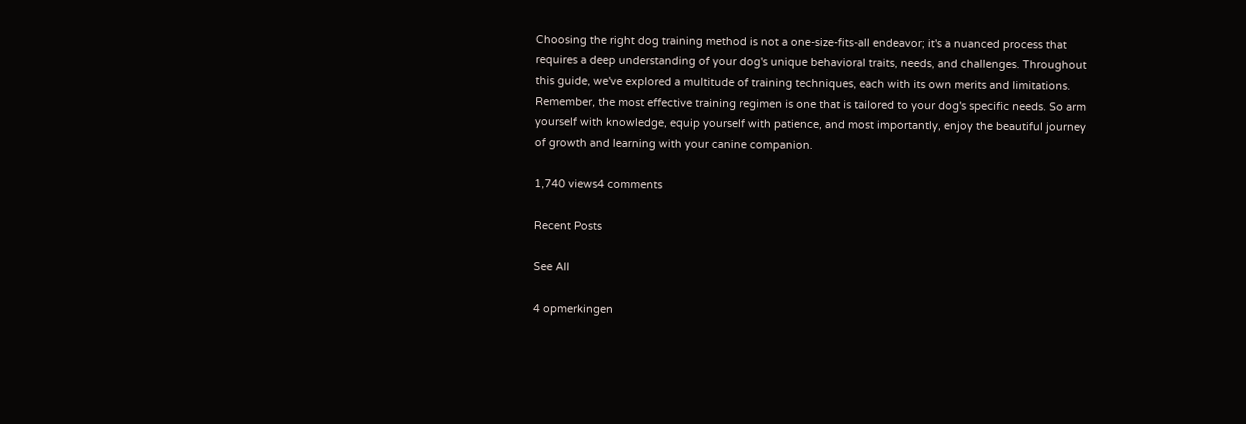Choosing the right dog training method is not a one-size-fits-all endeavor; it's a nuanced process that requires a deep understanding of your dog's unique behavioral traits, needs, and challenges. Throughout this guide, we've explored a multitude of training techniques, each with its own merits and limitations. Remember, the most effective training regimen is one that is tailored to your dog's specific needs. So arm yourself with knowledge, equip yourself with patience, and most importantly, enjoy the beautiful journey of growth and learning with your canine companion.

1,740 views4 comments

Recent Posts

See All

4 opmerkingen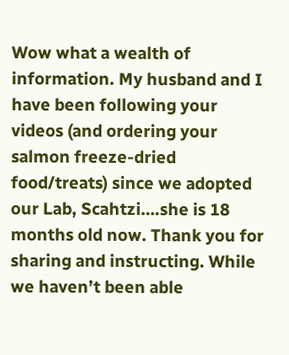Wow what a wealth of information. My husband and I have been following your videos (and ordering your salmon freeze-dried food/treats) since we adopted our Lab, Scahtzi….she is 18 months old now. Thank you for sharing and instructing. While we haven’t been able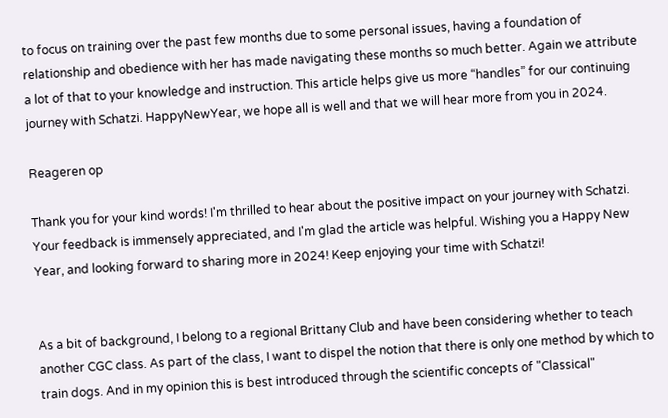to focus on training over the past few months due to some personal issues, having a foundation of relationship and obedience with her has made navigating these months so much better. Again we attribute a lot of that to your knowledge and instruction. This article helps give us more “handles” for our continuing journey with Schatzi. HappyNewYear, we hope all is well and that we will hear more from you in 2024.

Reageren op

Thank you for your kind words! I'm thrilled to hear about the positive impact on your journey with Schatzi. Your feedback is immensely appreciated, and I'm glad the article was helpful. Wishing you a Happy New Year, and looking forward to sharing more in 2024! Keep enjoying your time with Schatzi!


As a bit of background, I belong to a regional Brittany Club and have been considering whether to teach another CGC class. As part of the class, I want to dispel the notion that there is only one method by which to train dogs. And in my opinion this is best introduced through the scientific concepts of "Classical"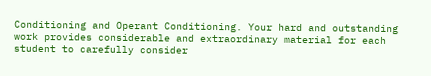Conditioning and Operant Conditioning. Your hard and outstanding work provides considerable and extraordinary material for each student to carefully consider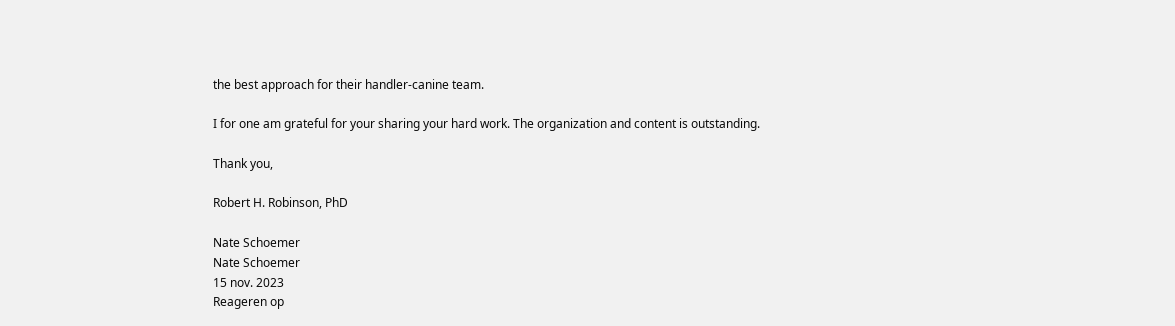the best approach for their handler-canine team.

I for one am grateful for your sharing your hard work. The organization and content is outstanding.

Thank you,

Robert H. Robinson, PhD

Nate Schoemer
Nate Schoemer
15 nov. 2023
Reageren op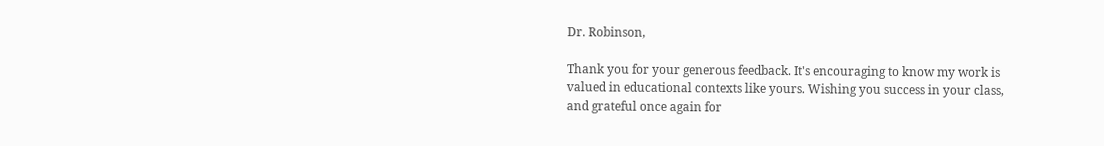Dr. Robinson,

Thank you for your generous feedback. It's encouraging to know my work is valued in educational contexts like yours. Wishing you success in your class, and grateful once again for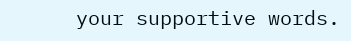your supportive words.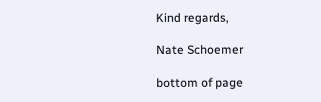Kind regards,

Nate Schoemer

bottom of page